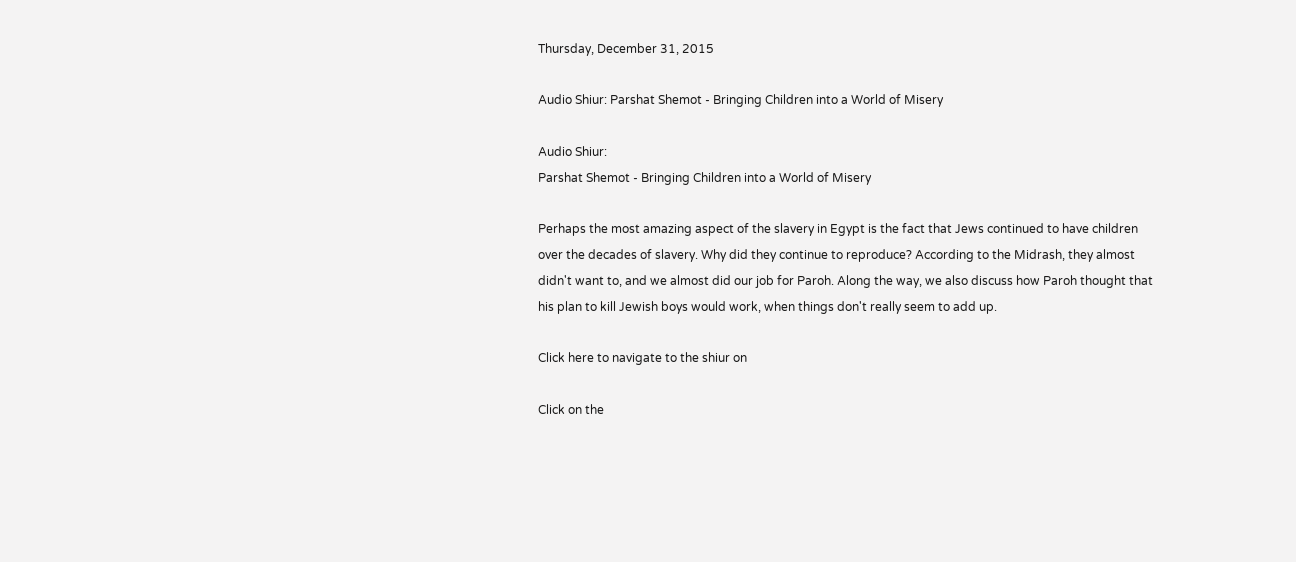Thursday, December 31, 2015

Audio Shiur: Parshat Shemot - Bringing Children into a World of Misery

Audio Shiur:
Parshat Shemot - Bringing Children into a World of Misery

Perhaps the most amazing aspect of the slavery in Egypt is the fact that Jews continued to have children over the decades of slavery. Why did they continue to reproduce? According to the Midrash, they almost didn't want to, and we almost did our job for Paroh. Along the way, we also discuss how Paroh thought that his plan to kill Jewish boys would work, when things don't really seem to add up.

Click here to navigate to the shiur on

Click on the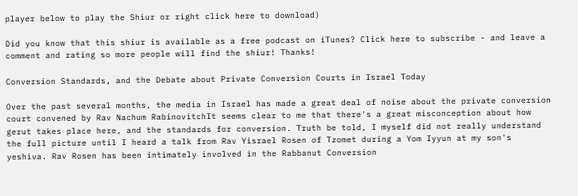player below to play the Shiur or right click here to download)

Did you know that this shiur is available as a free podcast on iTunes? Click here to subscribe - and leave a comment and rating so more people will find the shiur! Thanks!

Conversion Standards, and the Debate about Private Conversion Courts in Israel Today

Over the past several months, the media in Israel has made a great deal of noise about the private conversion court convened by Rav Nachum RabinovitchIt seems clear to me that there's a great misconception about how gerut takes place here, and the standards for conversion. Truth be told, I myself did not really understand the full picture until I heard a talk from Rav Yisrael Rosen of Tzomet during a Yom Iyyun at my son's yeshiva. Rav Rosen has been intimately involved in the Rabbanut Conversion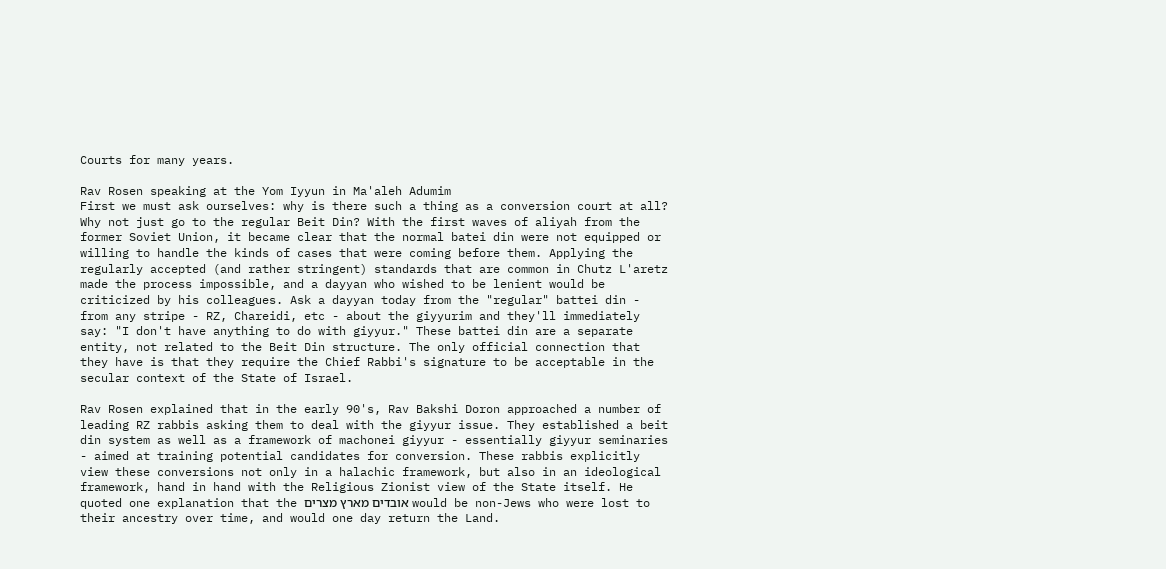Courts for many years.

Rav Rosen speaking at the Yom Iyyun in Ma'aleh Adumim
First we must ask ourselves: why is there such a thing as a conversion court at all? Why not just go to the regular Beit Din? With the first waves of aliyah from the former Soviet Union, it became clear that the normal batei din were not equipped or willing to handle the kinds of cases that were coming before them. Applying the regularly accepted (and rather stringent) standards that are common in Chutz L'aretz made the process impossible, and a dayyan who wished to be lenient would be criticized by his colleagues. Ask a dayyan today from the "regular" battei din - from any stripe - RZ, Chareidi, etc - about the giyyurim and they'll immediately say: "I don't have anything to do with giyyur." These battei din are a separate entity, not related to the Beit Din structure. The only official connection that they have is that they require the Chief Rabbi's signature to be acceptable in the secular context of the State of Israel.

Rav Rosen explained that in the early 90's, Rav Bakshi Doron approached a number of leading RZ rabbis asking them to deal with the giyyur issue. They established a beit din system as well as a framework of machonei giyyur - essentially giyyur seminaries - aimed at training potential candidates for conversion. These rabbis explicitly view these conversions not only in a halachic framework, but also in an ideological framework, hand in hand with the Religious Zionist view of the State itself. He quoted one explanation that the אובדים מארץ מצרים would be non-Jews who were lost to their ancestry over time, and would one day return the Land.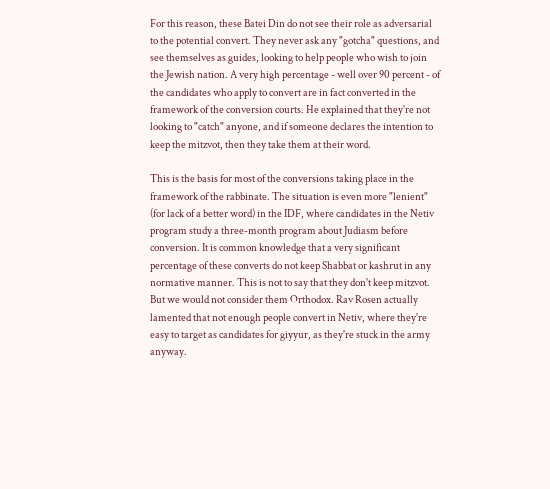For this reason, these Batei Din do not see their role as adversarial to the potential convert. They never ask any "gotcha" questions, and see themselves as guides, looking to help people who wish to join the Jewish nation. A very high percentage - well over 90 percent - of the candidates who apply to convert are in fact converted in the framework of the conversion courts. He explained that they're not looking to "catch" anyone, and if someone declares the intention to keep the mitzvot, then they take them at their word.

This is the basis for most of the conversions taking place in the framework of the rabbinate. The situation is even more "lenient" (for lack of a better word) in the IDF, where candidates in the Netiv program study a three-month program about Judiasm before conversion. It is common knowledge that a very significant percentage of these converts do not keep Shabbat or kashrut in any normative manner. This is not to say that they don't keep mitzvot. But we would not consider them Orthodox. Rav Rosen actually lamented that not enough people convert in Netiv, where they're easy to target as candidates for giyyur, as they're stuck in the army anyway.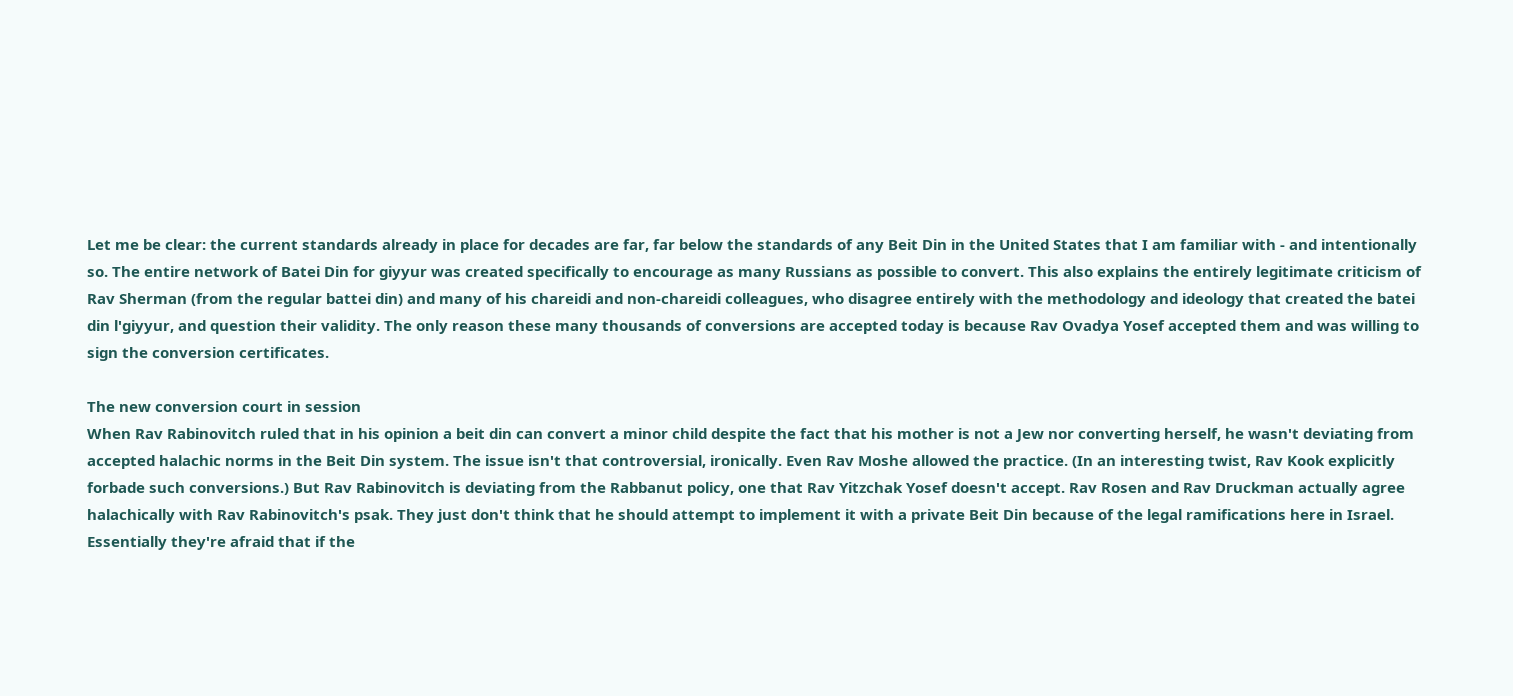Let me be clear: the current standards already in place for decades are far, far below the standards of any Beit Din in the United States that I am familiar with - and intentionally so. The entire network of Batei Din for giyyur was created specifically to encourage as many Russians as possible to convert. This also explains the entirely legitimate criticism of Rav Sherman (from the regular battei din) and many of his chareidi and non-chareidi colleagues, who disagree entirely with the methodology and ideology that created the batei din l'giyyur, and question their validity. The only reason these many thousands of conversions are accepted today is because Rav Ovadya Yosef accepted them and was willing to sign the conversion certificates.

The new conversion court in session
When Rav Rabinovitch ruled that in his opinion a beit din can convert a minor child despite the fact that his mother is not a Jew nor converting herself, he wasn't deviating from accepted halachic norms in the Beit Din system. The issue isn't that controversial, ironically. Even Rav Moshe allowed the practice. (In an interesting twist, Rav Kook explicitly forbade such conversions.) But Rav Rabinovitch is deviating from the Rabbanut policy, one that Rav Yitzchak Yosef doesn't accept. Rav Rosen and Rav Druckman actually agree halachically with Rav Rabinovitch's psak. They just don't think that he should attempt to implement it with a private Beit Din because of the legal ramifications here in Israel. Essentially they're afraid that if the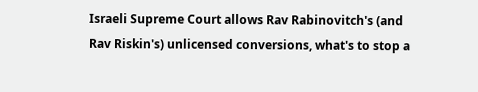Israeli Supreme Court allows Rav Rabinovitch's (and Rav Riskin's) unlicensed conversions, what's to stop a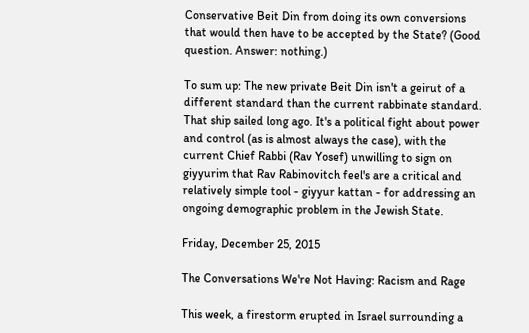Conservative Beit Din from doing its own conversions that would then have to be accepted by the State? (Good question. Answer: nothing.)

To sum up: The new private Beit Din isn't a geirut of a different standard than the current rabbinate standard. That ship sailed long ago. It's a political fight about power and control (as is almost always the case), with the current Chief Rabbi (Rav Yosef) unwilling to sign on giyyurim that Rav Rabinovitch feel's are a critical and relatively simple tool - giyyur kattan - for addressing an ongoing demographic problem in the Jewish State.

Friday, December 25, 2015

The Conversations We're Not Having: Racism and Rage

This week, a firestorm erupted in Israel surrounding a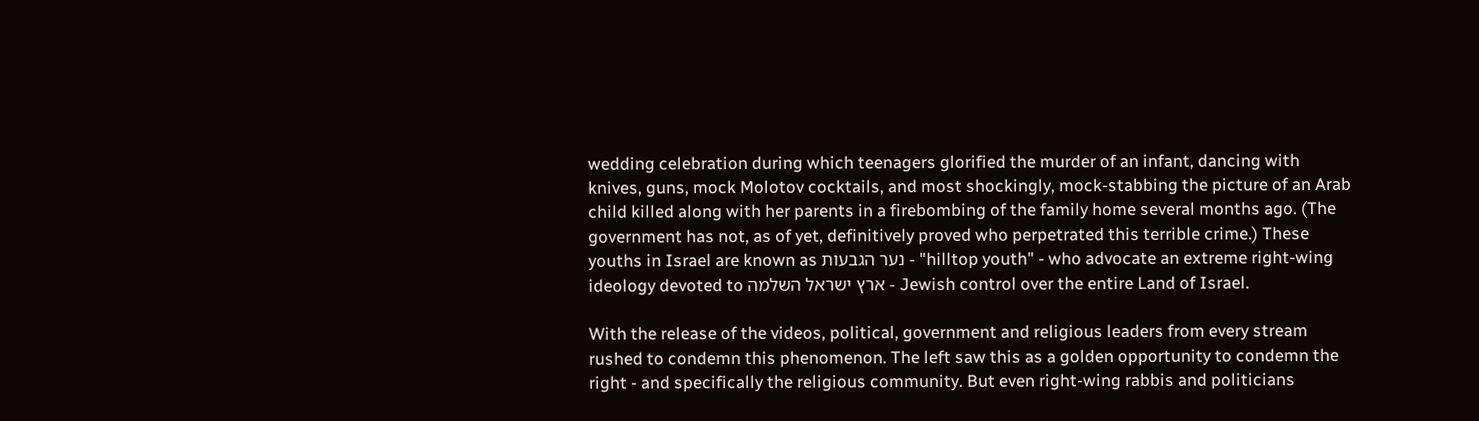wedding celebration during which teenagers glorified the murder of an infant, dancing with knives, guns, mock Molotov cocktails, and most shockingly, mock-stabbing the picture of an Arab child killed along with her parents in a firebombing of the family home several months ago. (The government has not, as of yet, definitively proved who perpetrated this terrible crime.) These youths in Israel are known as נער הגבעות - "hilltop youth" - who advocate an extreme right-wing ideology devoted to ארץ ישראל השלמה - Jewish control over the entire Land of Israel.

With the release of the videos, political, government and religious leaders from every stream rushed to condemn this phenomenon. The left saw this as a golden opportunity to condemn the right - and specifically the religious community. But even right-wing rabbis and politicians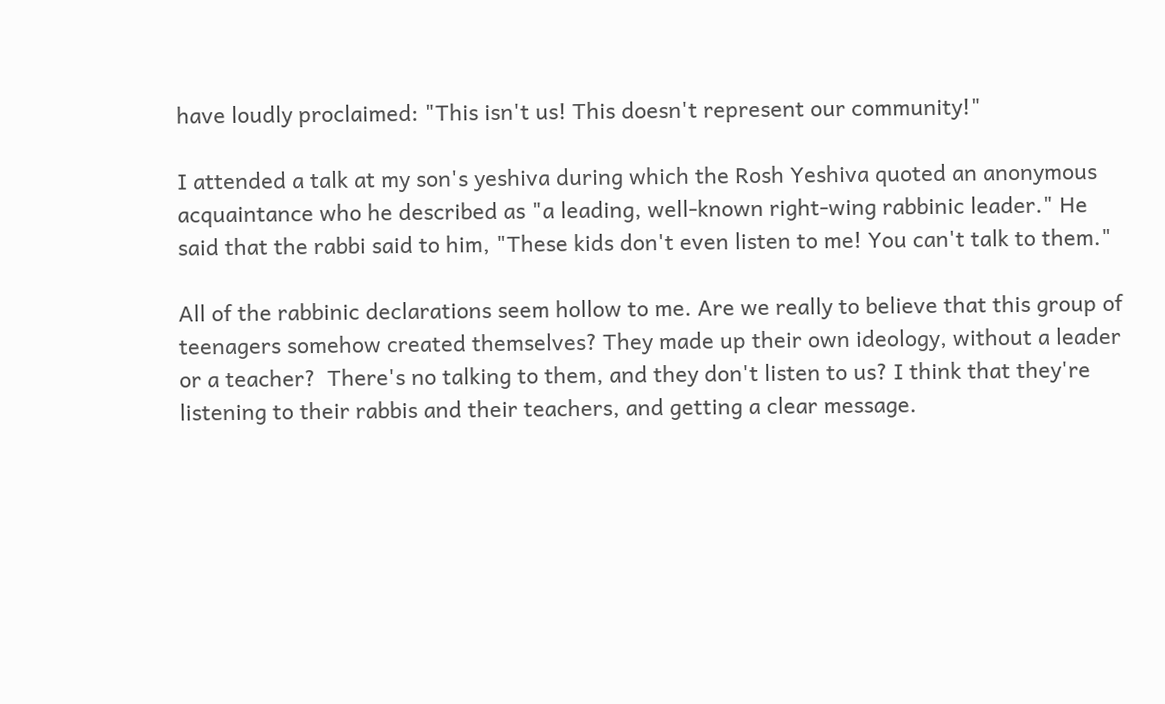have loudly proclaimed: "This isn't us! This doesn't represent our community!"

I attended a talk at my son's yeshiva during which the Rosh Yeshiva quoted an anonymous acquaintance who he described as "a leading, well-known right-wing rabbinic leader." He said that the rabbi said to him, "These kids don't even listen to me! You can't talk to them."

All of the rabbinic declarations seem hollow to me. Are we really to believe that this group of teenagers somehow created themselves? They made up their own ideology, without a leader or a teacher?  There's no talking to them, and they don't listen to us? I think that they're listening to their rabbis and their teachers, and getting a clear message.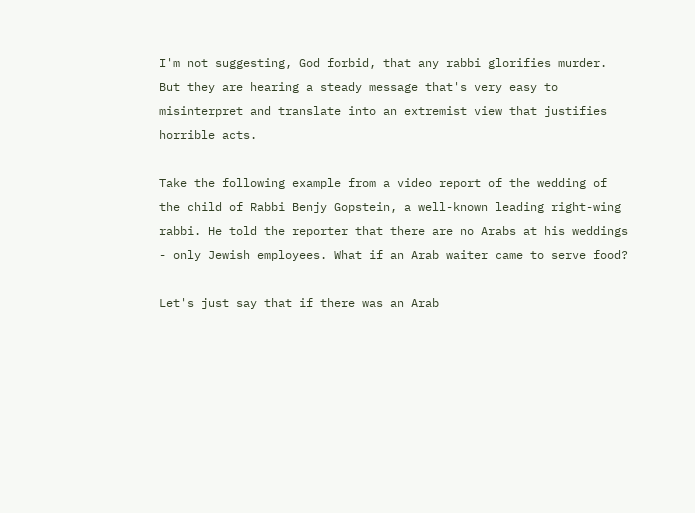I'm not suggesting, God forbid, that any rabbi glorifies murder. But they are hearing a steady message that's very easy to misinterpret and translate into an extremist view that justifies horrible acts.

Take the following example from a video report of the wedding of the child of Rabbi Benjy Gopstein, a well-known leading right-wing rabbi. He told the reporter that there are no Arabs at his weddings - only Jewish employees. What if an Arab waiter came to serve food?

Let's just say that if there was an Arab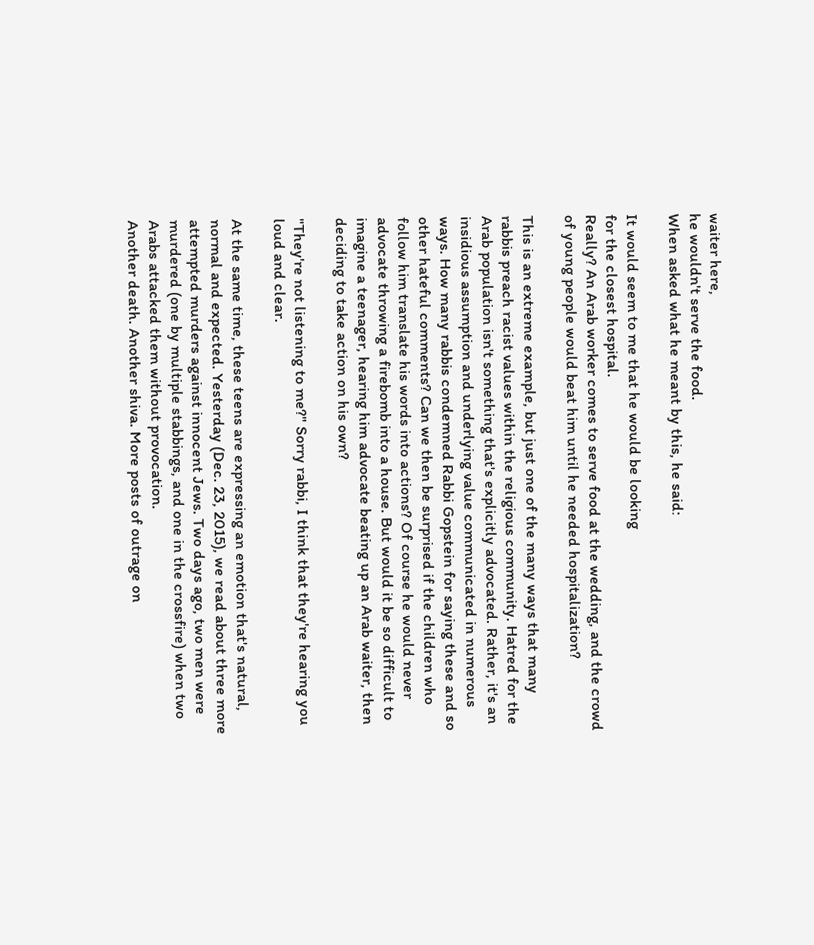waiter here,
he wouldn't serve the food.
When asked what he meant by this, he said:

It would seem to me that he would be looking
for the closest hospital.
Really? An Arab worker comes to serve food at the wedding, and the crowd of young people would beat him until he needed hospitalization?

This is an extreme example, but just one of the many ways that many rabbis preach racist values within the religious community. Hatred for the Arab population isn't something that's explicitly advocated. Rather, it's an insidious assumption and underlying value communicated in numerous ways. How many rabbis condemned Rabbi Gopstein for saying these and so other hateful comments? Can we then be surprised if the children who follow him translate his words into actions? Of course he would never advocate throwing a firebomb into a house. But would it be so difficult to imagine a teenager, hearing him advocate beating up an Arab waiter, then deciding to take action on his own?

"They're not listening to me?" Sorry rabbi, I think that they're hearing you loud and clear.

At the same time, these teens are expressing an emotion that's natural, normal and expected. Yesterday (Dec. 23, 2015), we read about three more attempted murders against innocent Jews. Two days ago, two men were murdered (one by multiple stabbings, and one in the crossfire) when two Arabs attacked them without provocation.
Another death. Another shiva. More posts of outrage on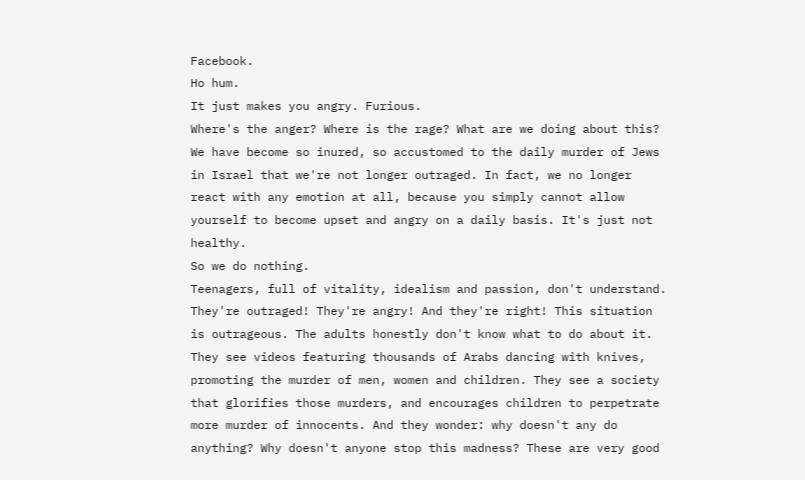Facebook.
Ho hum.
It just makes you angry. Furious.
Where's the anger? Where is the rage? What are we doing about this?
We have become so inured, so accustomed to the daily murder of Jews in Israel that we're not longer outraged. In fact, we no longer react with any emotion at all, because you simply cannot allow yourself to become upset and angry on a daily basis. It's just not healthy.
So we do nothing.
Teenagers, full of vitality, idealism and passion, don't understand. They're outraged! They're angry! And they're right! This situation is outrageous. The adults honestly don't know what to do about it. They see videos featuring thousands of Arabs dancing with knives, promoting the murder of men, women and children. They see a society that glorifies those murders, and encourages children to perpetrate more murder of innocents. And they wonder: why doesn't any do anything? Why doesn't anyone stop this madness? These are very good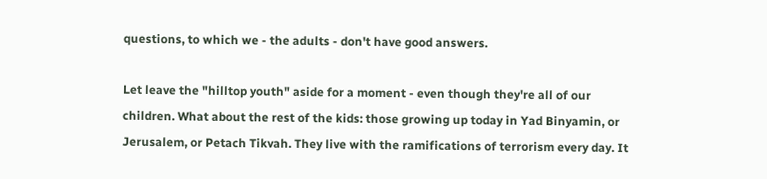questions, to which we - the adults - don't have good answers.

Let leave the "hilltop youth" aside for a moment - even though they're all of our children. What about the rest of the kids: those growing up today in Yad Binyamin, or Jerusalem, or Petach Tikvah. They live with the ramifications of terrorism every day. It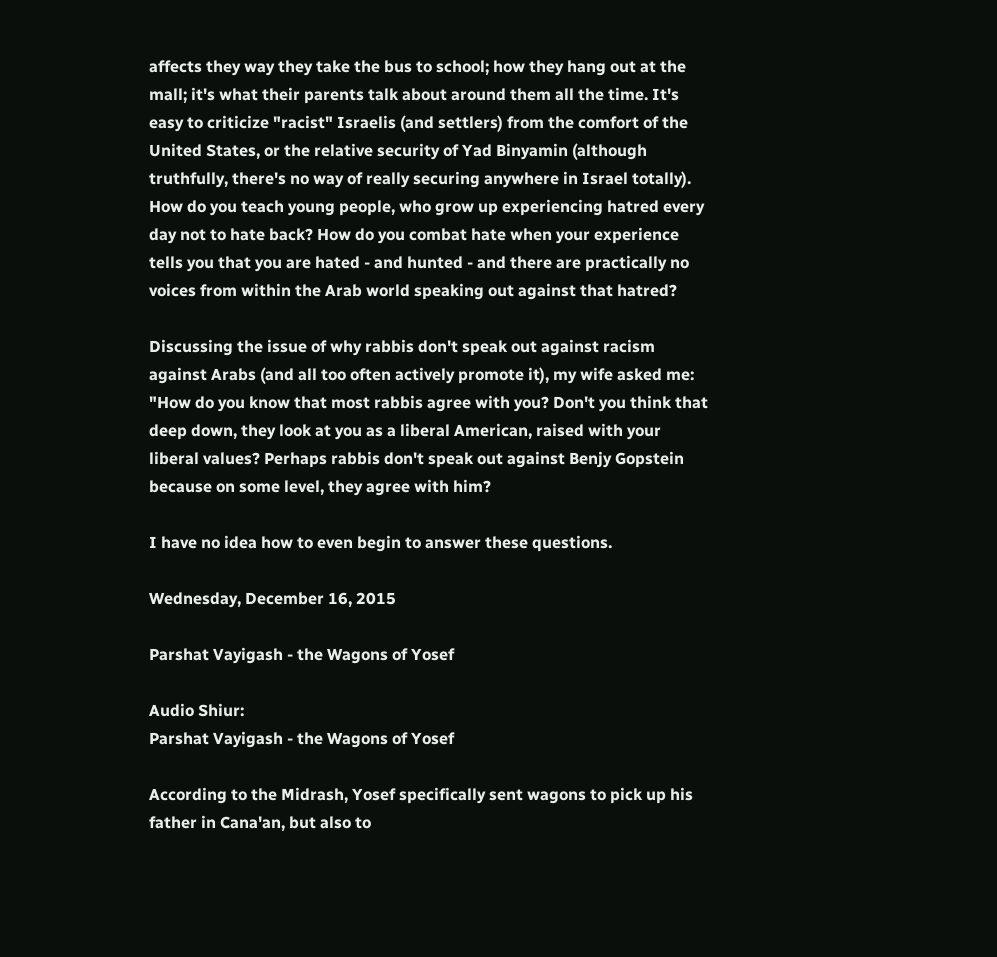affects they way they take the bus to school; how they hang out at the mall; it's what their parents talk about around them all the time. It's easy to criticize "racist" Israelis (and settlers) from the comfort of the United States, or the relative security of Yad Binyamin (although truthfully, there's no way of really securing anywhere in Israel totally). How do you teach young people, who grow up experiencing hatred every day not to hate back? How do you combat hate when your experience tells you that you are hated - and hunted - and there are practically no voices from within the Arab world speaking out against that hatred?

Discussing the issue of why rabbis don't speak out against racism against Arabs (and all too often actively promote it), my wife asked me: "How do you know that most rabbis agree with you? Don't you think that deep down, they look at you as a liberal American, raised with your liberal values? Perhaps rabbis don't speak out against Benjy Gopstein because on some level, they agree with him?

I have no idea how to even begin to answer these questions.

Wednesday, December 16, 2015

Parshat Vayigash - the Wagons of Yosef

Audio Shiur:
Parshat Vayigash - the Wagons of Yosef

According to the Midrash, Yosef specifically sent wagons to pick up his father in Cana'an, but also to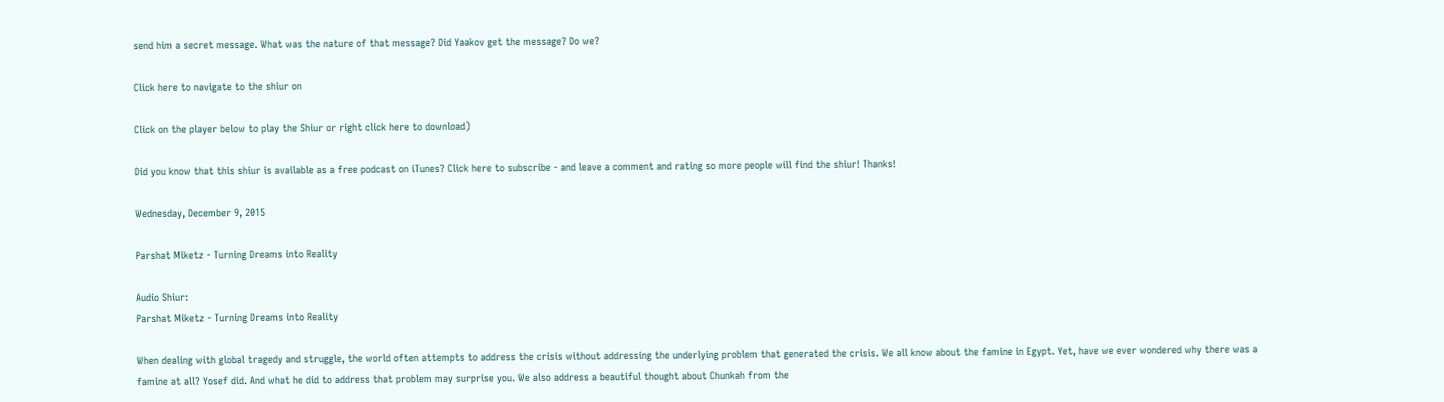send him a secret message. What was the nature of that message? Did Yaakov get the message? Do we?

Click here to navigate to the shiur on

Click on the player below to play the Shiur or right click here to download)

Did you know that this shiur is available as a free podcast on iTunes? Click here to subscribe - and leave a comment and rating so more people will find the shiur! Thanks!

Wednesday, December 9, 2015

Parshat Miketz - Turning Dreams into Reality

Audio Shiur:
Parshat Miketz - Turning Dreams into Reality

When dealing with global tragedy and struggle, the world often attempts to address the crisis without addressing the underlying problem that generated the crisis. We all know about the famine in Egypt. Yet, have we ever wondered why there was a famine at all? Yosef did. And what he did to address that problem may surprise you. We also address a beautiful thought about Chunkah from the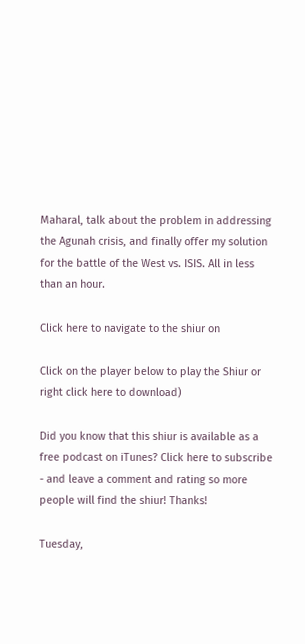Maharal, talk about the problem in addressing the Agunah crisis, and finally offer my solution for the battle of the West vs. ISIS. All in less than an hour.

Click here to navigate to the shiur on

Click on the player below to play the Shiur or right click here to download)

Did you know that this shiur is available as a free podcast on iTunes? Click here to subscribe - and leave a comment and rating so more people will find the shiur! Thanks!

Tuesday,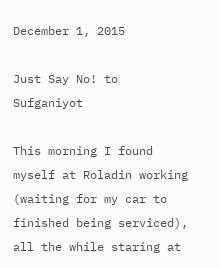December 1, 2015

Just Say No! to Sufganiyot

This morning I found myself at Roladin working (waiting for my car to finished being serviced), all the while staring at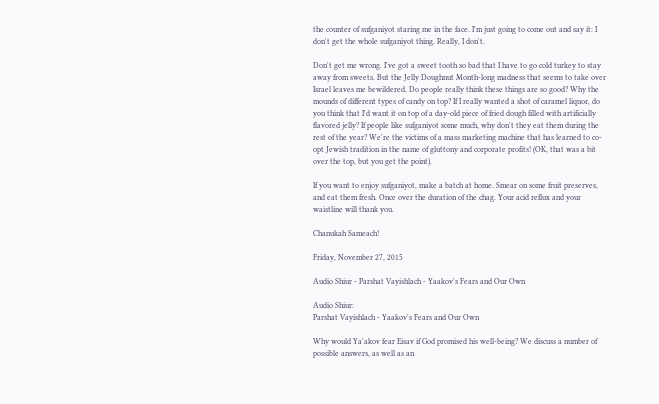the counter of sufganiyot staring me in the face. I'm just going to come out and say it: I don't get the whole sufganiyot thing. Really, I don't.

Don't get me wrong. I've got a sweet tooth so bad that I have to go cold turkey to stay away from sweets. But the Jelly Doughnut Month-long madness that seems to take over Israel leaves me bewildered. Do people really think these things are so good? Why the mounds of different types of candy on top? If I really wanted a shot of caramel liquor, do you think that I'd want it on top of a day-old piece of fried dough filled with artificially flavored jelly? If people like sufganiyot some much, why don't they eat them during the rest of the year? We're the victims of a mass marketing machine that has learned to co-opt Jewish tradition in the name of gluttony and corporate profits! (OK, that was a bit over the top, but you get the point).

If you want to enjoy sufganiyot, make a batch at home. Smear on some fruit preserves, and eat them fresh. Once over the duration of the chag. Your acid reflux and your waistline will thank you.

Chanukah Sameach!

Friday, November 27, 2015

Audio Shiur - Parshat Vayishlach - Yaakov's Fears and Our Own

Audio Shiur:
Parshat Vayishlach - Yaakov's Fears and Our Own

Why would Ya'akov fear Eisav if God promised his well-being? We discuss a number of possible answers, as well as an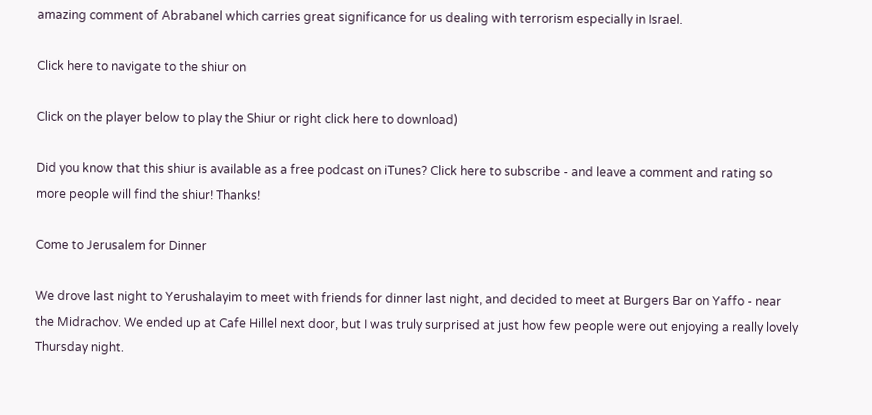amazing comment of Abrabanel which carries great significance for us dealing with terrorism especially in Israel.

Click here to navigate to the shiur on

Click on the player below to play the Shiur or right click here to download)

Did you know that this shiur is available as a free podcast on iTunes? Click here to subscribe - and leave a comment and rating so more people will find the shiur! Thanks!

Come to Jerusalem for Dinner

We drove last night to Yerushalayim to meet with friends for dinner last night, and decided to meet at Burgers Bar on Yaffo - near the Midrachov. We ended up at Cafe Hillel next door, but I was truly surprised at just how few people were out enjoying a really lovely Thursday night.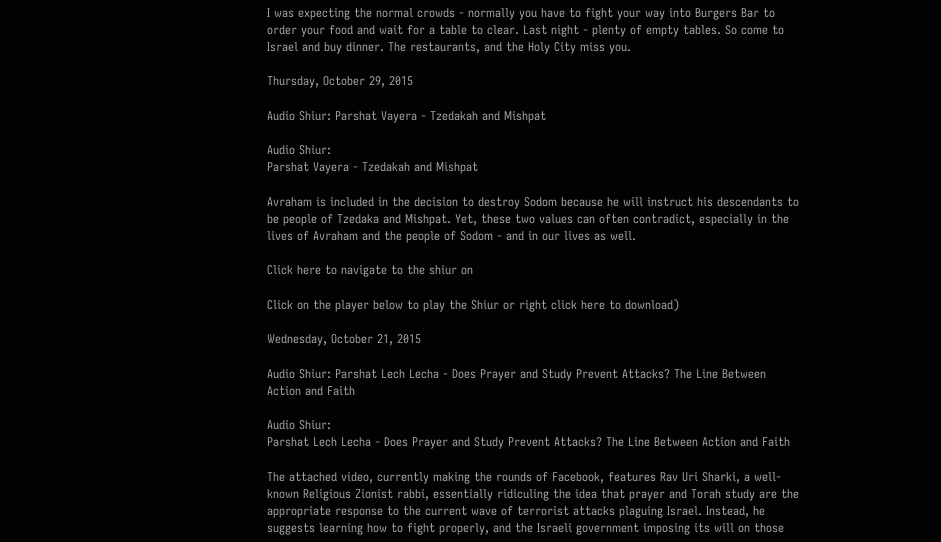I was expecting the normal crowds - normally you have to fight your way into Burgers Bar to order your food and wait for a table to clear. Last night - plenty of empty tables. So come to Israel and buy dinner. The restaurants, and the Holy City miss you.

Thursday, October 29, 2015

Audio Shiur: Parshat Vayera - Tzedakah and Mishpat

Audio Shiur:
Parshat Vayera - Tzedakah and Mishpat

Avraham is included in the decision to destroy Sodom because he will instruct his descendants to be people of Tzedaka and Mishpat. Yet, these two values can often contradict, especially in the lives of Avraham and the people of Sodom - and in our lives as well.

Click here to navigate to the shiur on

Click on the player below to play the Shiur or right click here to download)

Wednesday, October 21, 2015

Audio Shiur: Parshat Lech Lecha - Does Prayer and Study Prevent Attacks? The Line Between Action and Faith

Audio Shiur:
Parshat Lech Lecha - Does Prayer and Study Prevent Attacks? The Line Between Action and Faith

The attached video, currently making the rounds of Facebook, features Rav Uri Sharki, a well-known Religious Zionist rabbi, essentially ridiculing the idea that prayer and Torah study are the appropriate response to the current wave of terrorist attacks plaguing Israel. Instead, he suggests learning how to fight properly, and the Israeli government imposing its will on those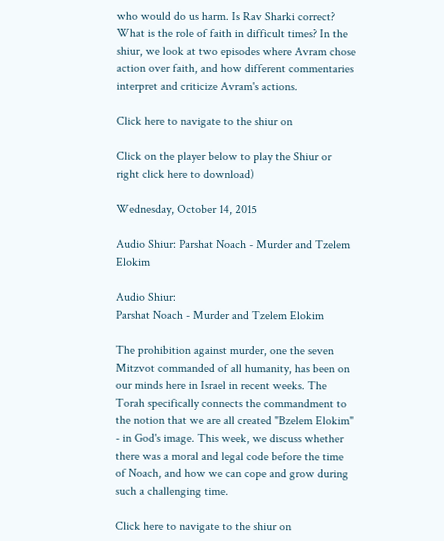who would do us harm. Is Rav Sharki correct? What is the role of faith in difficult times? In the shiur, we look at two episodes where Avram chose action over faith, and how different commentaries interpret and criticize Avram's actions.

Click here to navigate to the shiur on

Click on the player below to play the Shiur or right click here to download)

Wednesday, October 14, 2015

Audio Shiur: Parshat Noach - Murder and Tzelem Elokim

Audio Shiur:
Parshat Noach - Murder and Tzelem Elokim

The prohibition against murder, one the seven Mitzvot commanded of all humanity, has been on our minds here in Israel in recent weeks. The Torah specifically connects the commandment to the notion that we are all created "Bzelem Elokim" - in God's image. This week, we discuss whether there was a moral and legal code before the time of Noach, and how we can cope and grow during such a challenging time.

Click here to navigate to the shiur on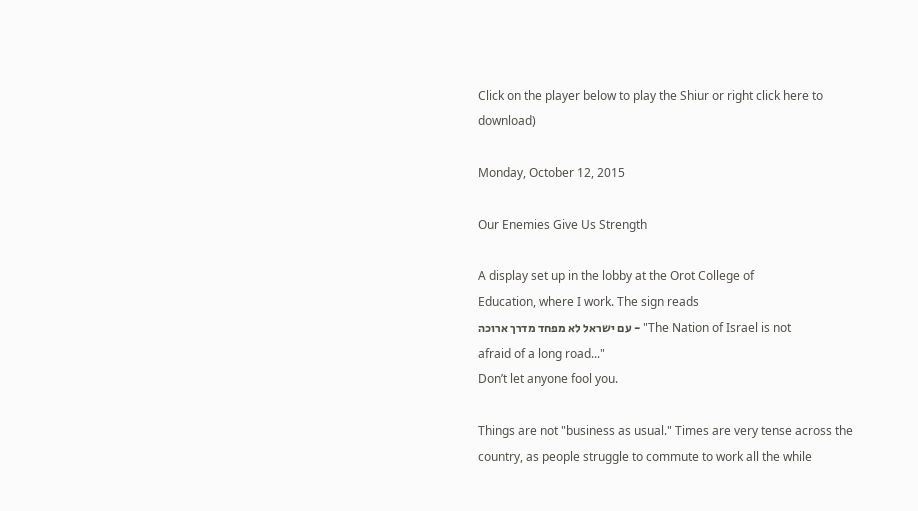Click on the player below to play the Shiur or right click here to download)

Monday, October 12, 2015

Our Enemies Give Us Strength

A display set up in the lobby at the Orot College of
Education, where I work. The sign reads
עם ישראל לא מפחד מדרך ארוכה - "The Nation of Israel is not
afraid of a long road..."
Don’t let anyone fool you.

Things are not "business as usual." Times are very tense across the country, as people struggle to commute to work all the while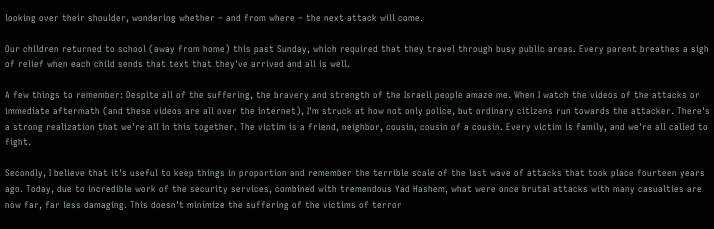looking over their shoulder, wondering whether – and from where – the next attack will come.

Our children returned to school (away from home) this past Sunday, which required that they travel through busy public areas. Every parent breathes a sigh of relief when each child sends that text that they've arrived and all is well.

A few things to remember: Despite all of the suffering, the bravery and strength of the Israeli people amaze me. When I watch the videos of the attacks or immediate aftermath (and these videos are all over the internet), I'm struck at how not only police, but ordinary citizens run towards the attacker. There's a strong realization that we're all in this together. The victim is a friend, neighbor, cousin, cousin of a cousin. Every victim is family, and we're all called to fight.

Secondly, I believe that it's useful to keep things in proportion and remember the terrible scale of the last wave of attacks that took place fourteen years ago. Today, due to incredible work of the security services, combined with tremendous Yad Hashem, what were once brutal attacks with many casualties are now far, far less damaging. This doesn't minimize the suffering of the victims of terror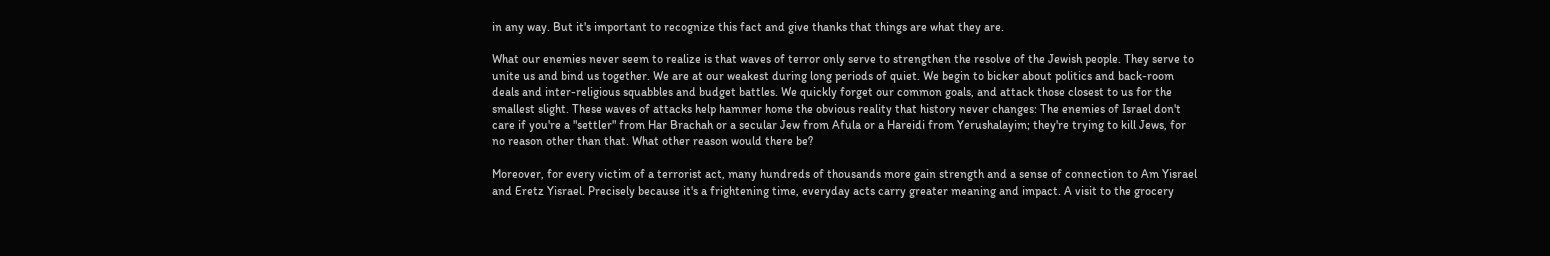in any way. But it's important to recognize this fact and give thanks that things are what they are.

What our enemies never seem to realize is that waves of terror only serve to strengthen the resolve of the Jewish people. They serve to unite us and bind us together. We are at our weakest during long periods of quiet. We begin to bicker about politics and back-room deals and inter-religious squabbles and budget battles. We quickly forget our common goals, and attack those closest to us for the smallest slight. These waves of attacks help hammer home the obvious reality that history never changes: The enemies of Israel don't care if you're a "settler" from Har Brachah or a secular Jew from Afula or a Hareidi from Yerushalayim; they're trying to kill Jews, for no reason other than that. What other reason would there be?

Moreover, for every victim of a terrorist act, many hundreds of thousands more gain strength and a sense of connection to Am Yisrael and Eretz Yisrael. Precisely because it's a frightening time, everyday acts carry greater meaning and impact. A visit to the grocery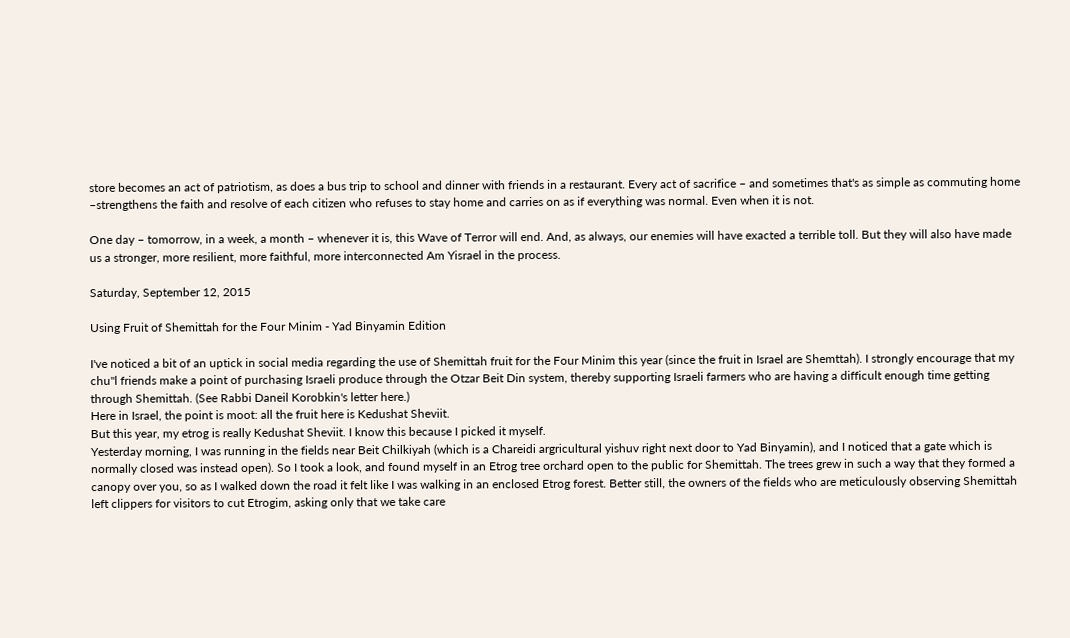store becomes an act of patriotism, as does a bus trip to school and dinner with friends in a restaurant. Every act of sacrifice – and sometimes that's as simple as commuting home –strengthens the faith and resolve of each citizen who refuses to stay home and carries on as if everything was normal. Even when it is not.

One day – tomorrow, in a week, a month – whenever it is, this Wave of Terror will end. And, as always, our enemies will have exacted a terrible toll. But they will also have made us a stronger, more resilient, more faithful, more interconnected Am Yisrael in the process.

Saturday, September 12, 2015

Using Fruit of Shemittah for the Four Minim - Yad Binyamin Edition

I've noticed a bit of an uptick in social media regarding the use of Shemittah fruit for the Four Minim this year (since the fruit in Israel are Shemttah). I strongly encourage that my chu"l friends make a point of purchasing Israeli produce through the Otzar Beit Din system, thereby supporting Israeli farmers who are having a difficult enough time getting through Shemittah. (See Rabbi Daneil Korobkin's letter here.)
Here in Israel, the point is moot: all the fruit here is Kedushat Sheviit.
But this year, my etrog is really Kedushat Sheviit. I know this because I picked it myself.
Yesterday morning, I was running in the fields near Beit Chilkiyah (which is a Chareidi argricultural yishuv right next door to Yad Binyamin), and I noticed that a gate which is normally closed was instead open). So I took a look, and found myself in an Etrog tree orchard open to the public for Shemittah. The trees grew in such a way that they formed a canopy over you, so as I walked down the road it felt like I was walking in an enclosed Etrog forest. Better still, the owners of the fields who are meticulously observing Shemittah left clippers for visitors to cut Etrogim, asking only that we take care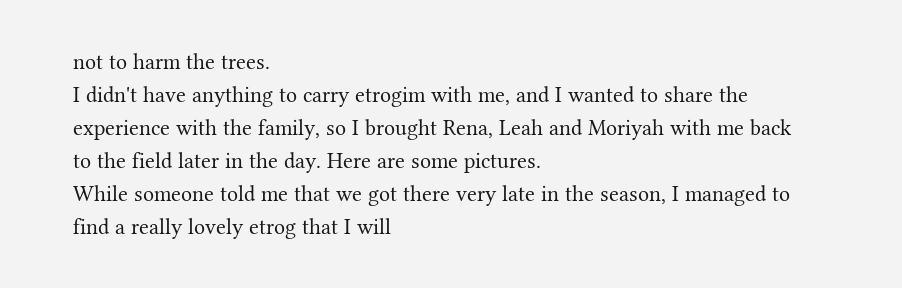not to harm the trees.
I didn't have anything to carry etrogim with me, and I wanted to share the experience with the family, so I brought Rena, Leah and Moriyah with me back to the field later in the day. Here are some pictures.
While someone told me that we got there very late in the season, I managed to find a really lovely etrog that I will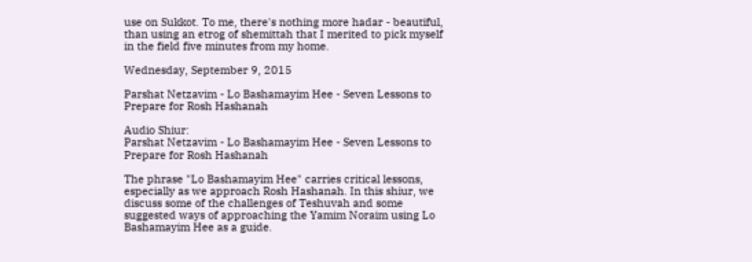use on Sukkot. To me, there's nothing more hadar - beautiful, than using an etrog of shemittah that I merited to pick myself in the field five minutes from my home.

Wednesday, September 9, 2015

Parshat Netzavim - Lo Bashamayim Hee - Seven Lessons to Prepare for Rosh Hashanah

Audio Shiur:
Parshat Netzavim - Lo Bashamayim Hee - Seven Lessons to Prepare for Rosh Hashanah

The phrase "Lo Bashamayim Hee" carries critical lessons, especially as we approach Rosh Hashanah. In this shiur, we discuss some of the challenges of Teshuvah and some suggested ways of approaching the Yamim Noraim using Lo Bashamayim Hee as a guide.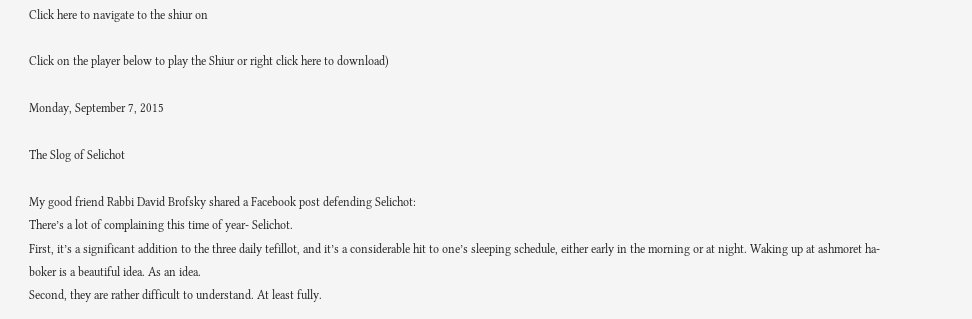Click here to navigate to the shiur on

Click on the player below to play the Shiur or right click here to download)

Monday, September 7, 2015

The Slog of Selichot

My good friend Rabbi David Brofsky shared a Facebook post defending Selichot:
There’s a lot of complaining this time of year- Selichot.
First, it’s a significant addition to the three daily tefillot, and it’s a considerable hit to one’s sleeping schedule, either early in the morning or at night. Waking up at ashmoret ha-boker is a beautiful idea. As an idea.
Second, they are rather difficult to understand. At least fully.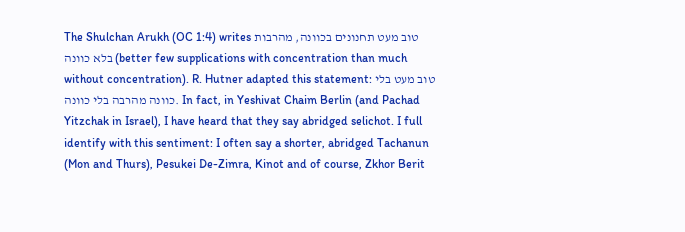The Shulchan Arukh (OC 1:4) writes טוב מעט תחנונים בכוונה, מהרבות בלא כוונה (better few supplications with concentration than much without concentration). R. Hutner adapted this statement: טוב מעט בלי כוונה מהרבה בלי כוונה. In fact, in Yeshivat Chaim Berlin (and Pachad Yitzchak in Israel), I have heard that they say abridged selichot. I full identify with this sentiment: I often say a shorter, abridged Tachanun (Mon and Thurs), Pesukei De-Zimra, Kinot and of course, Zkhor Berit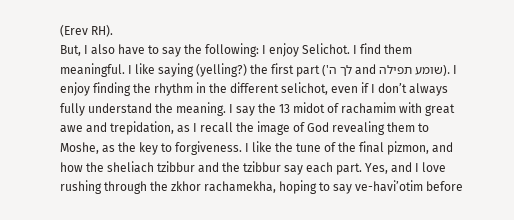(Erev RH).
But, I also have to say the following: I enjoy Selichot. I find them meaningful. I like saying (yelling?) the first part ('לך ה and שומע תפילה). I enjoy finding the rhythm in the different selichot, even if I don’t always fully understand the meaning. I say the 13 midot of rachamim with great awe and trepidation, as I recall the image of God revealing them to Moshe, as the key to forgiveness. I like the tune of the final pizmon, and how the sheliach tzibbur and the tzibbur say each part. Yes, and I love rushing through the zkhor rachamekha, hoping to say ve-havi’otim before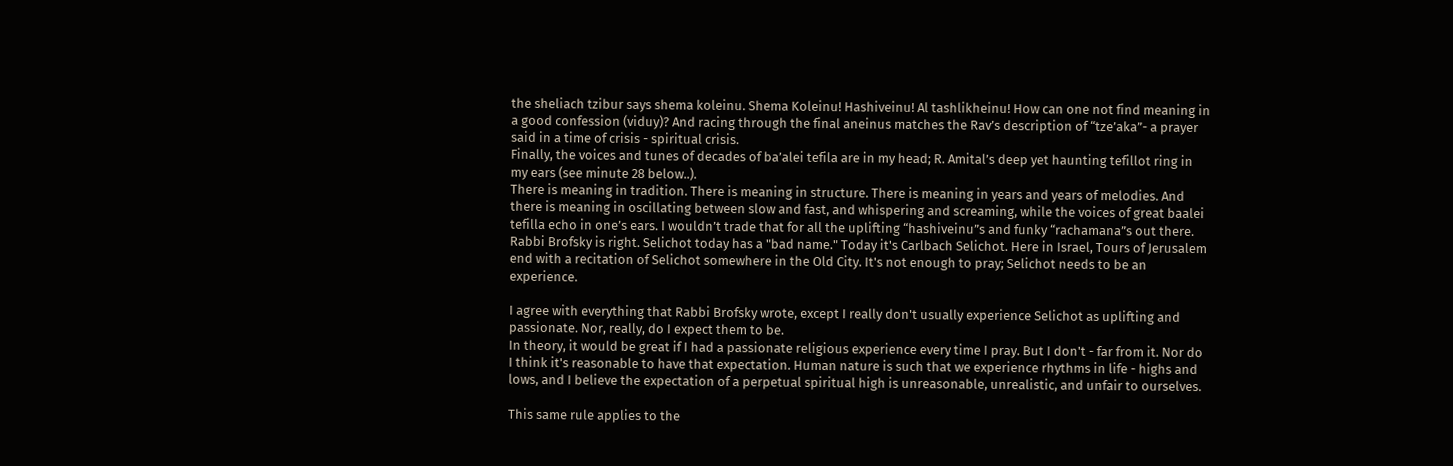the sheliach tzibur says shema koleinu. Shema Koleinu! Hashiveinu! Al tashlikheinu! How can one not find meaning in a good confession (viduy)? And racing through the final aneinus matches the Rav’s description of “tze’aka”- a prayer said in a time of crisis - spiritual crisis.
Finally, the voices and tunes of decades of ba’alei tefila are in my head; R. Amital’s deep yet haunting tefillot ring in my ears (see minute 28 below..).
There is meaning in tradition. There is meaning in structure. There is meaning in years and years of melodies. And there is meaning in oscillating between slow and fast, and whispering and screaming, while the voices of great baalei tefilla echo in one’s ears. I wouldn’t trade that for all the uplifting “hashiveinu”s and funky “rachamana”s out there.
Rabbi Brofsky is right. Selichot today has a "bad name." Today it's Carlbach Selichot. Here in Israel, Tours of Jerusalem end with a recitation of Selichot somewhere in the Old City. It's not enough to pray; Selichot needs to be an experience.

I agree with everything that Rabbi Brofsky wrote, except I really don't usually experience Selichot as uplifting and passionate. Nor, really, do I expect them to be.
In theory, it would be great if I had a passionate religious experience every time I pray. But I don't - far from it. Nor do I think it's reasonable to have that expectation. Human nature is such that we experience rhythms in life - highs and lows, and I believe the expectation of a perpetual spiritual high is unreasonable, unrealistic, and unfair to ourselves.

This same rule applies to the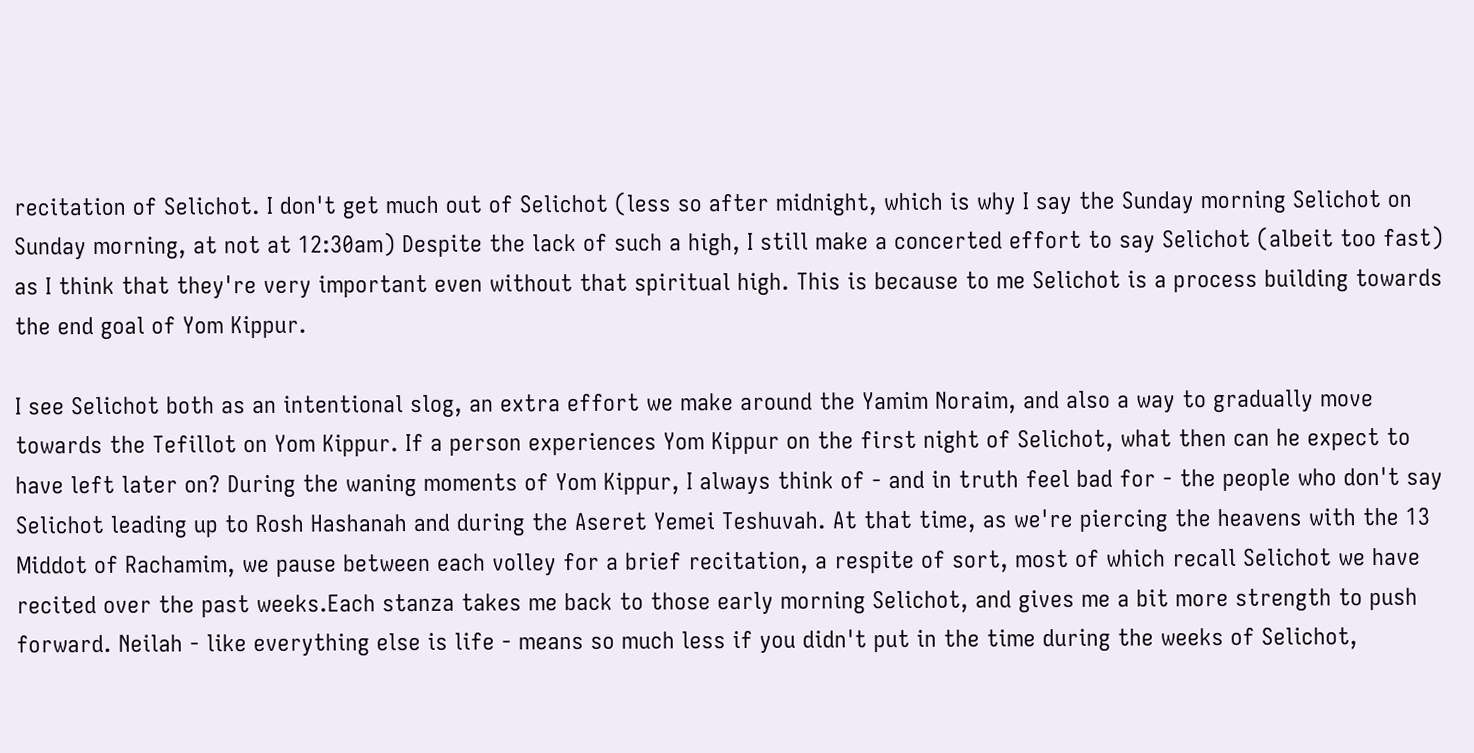recitation of Selichot. I don't get much out of Selichot (less so after midnight, which is why I say the Sunday morning Selichot on Sunday morning, at not at 12:30am) Despite the lack of such a high, I still make a concerted effort to say Selichot (albeit too fast) as I think that they're very important even without that spiritual high. This is because to me Selichot is a process building towards the end goal of Yom Kippur.

I see Selichot both as an intentional slog, an extra effort we make around the Yamim Noraim, and also a way to gradually move towards the Tefillot on Yom Kippur. If a person experiences Yom Kippur on the first night of Selichot, what then can he expect to have left later on? During the waning moments of Yom Kippur, I always think of - and in truth feel bad for - the people who don't say Selichot leading up to Rosh Hashanah and during the Aseret Yemei Teshuvah. At that time, as we're piercing the heavens with the 13 Middot of Rachamim, we pause between each volley for a brief recitation, a respite of sort, most of which recall Selichot we have recited over the past weeks.Each stanza takes me back to those early morning Selichot, and gives me a bit more strength to push forward. Neilah - like everything else is life - means so much less if you didn't put in the time during the weeks of Selichot,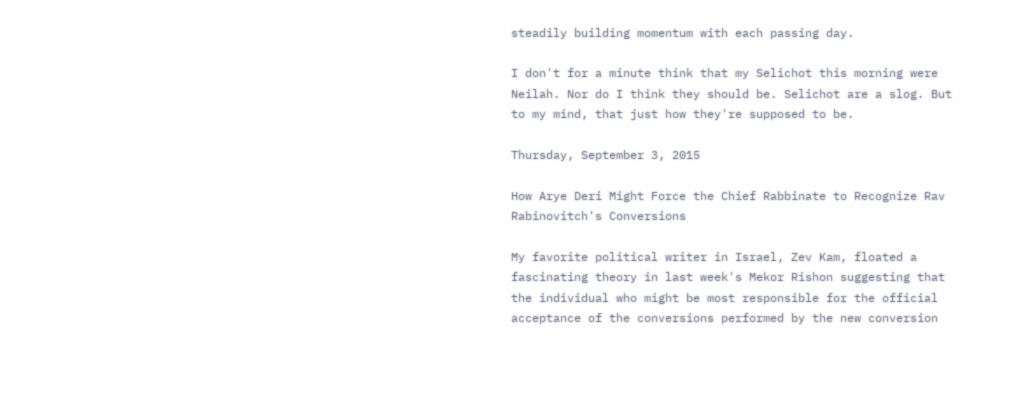steadily building momentum with each passing day.

I don't for a minute think that my Selichot this morning were Neilah. Nor do I think they should be. Selichot are a slog. But to my mind, that just how they're supposed to be.

Thursday, September 3, 2015

How Arye Deri Might Force the Chief Rabbinate to Recognize Rav Rabinovitch's Conversions

My favorite political writer in Israel, Zev Kam, floated a fascinating theory in last week's Mekor Rishon suggesting that the individual who might be most responsible for the official acceptance of the conversions performed by the new conversion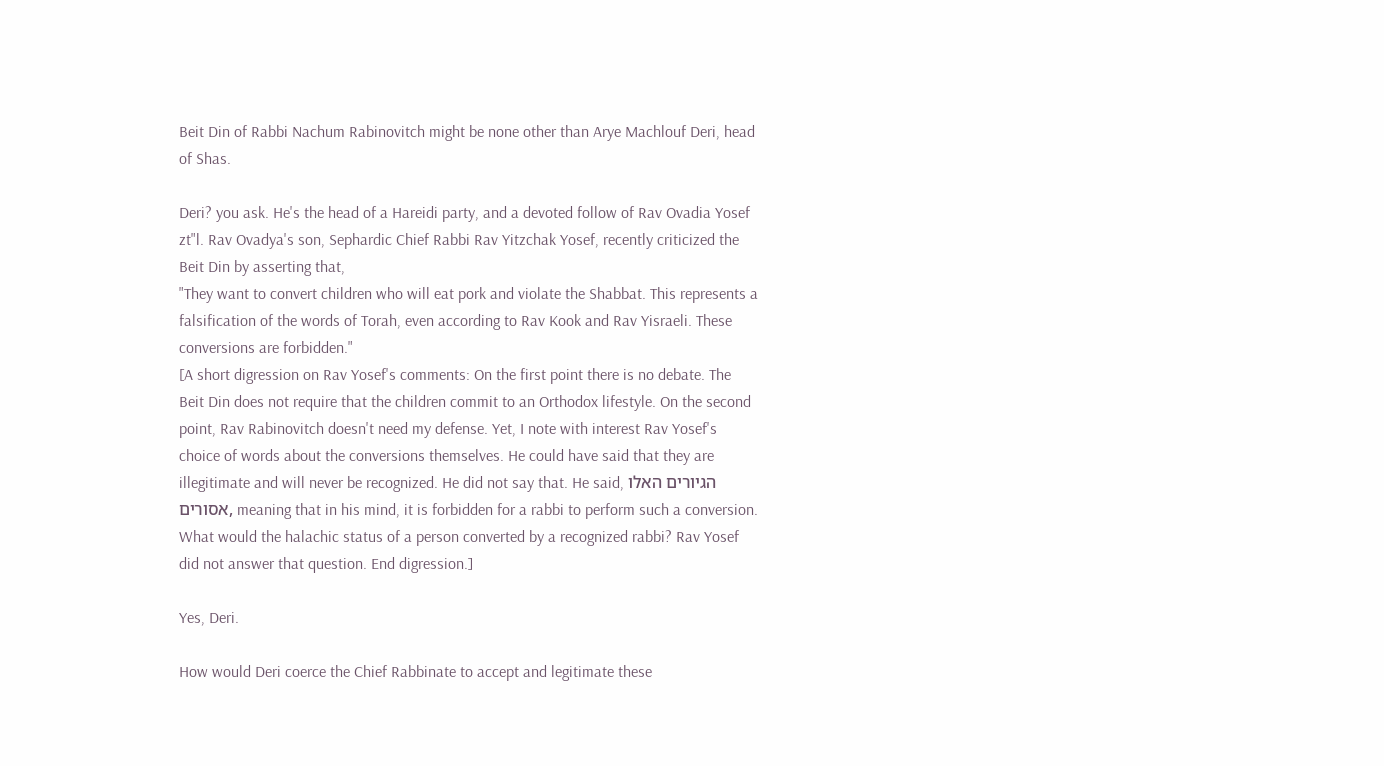Beit Din of Rabbi Nachum Rabinovitch might be none other than Arye Machlouf Deri, head of Shas.

Deri? you ask. He's the head of a Hareidi party, and a devoted follow of Rav Ovadia Yosef zt"l. Rav Ovadya's son, Sephardic Chief Rabbi Rav Yitzchak Yosef, recently criticized the Beit Din by asserting that,
"They want to convert children who will eat pork and violate the Shabbat. This represents a falsification of the words of Torah, even according to Rav Kook and Rav Yisraeli. These conversions are forbidden."
[A short digression on Rav Yosef's comments: On the first point there is no debate. The Beit Din does not require that the children commit to an Orthodox lifestyle. On the second point, Rav Rabinovitch doesn't need my defense. Yet, I note with interest Rav Yosef's choice of words about the conversions themselves. He could have said that they are illegitimate and will never be recognized. He did not say that. He said, הגיורים האלו אסורים, meaning that in his mind, it is forbidden for a rabbi to perform such a conversion. What would the halachic status of a person converted by a recognized rabbi? Rav Yosef did not answer that question. End digression.]

Yes, Deri.

How would Deri coerce the Chief Rabbinate to accept and legitimate these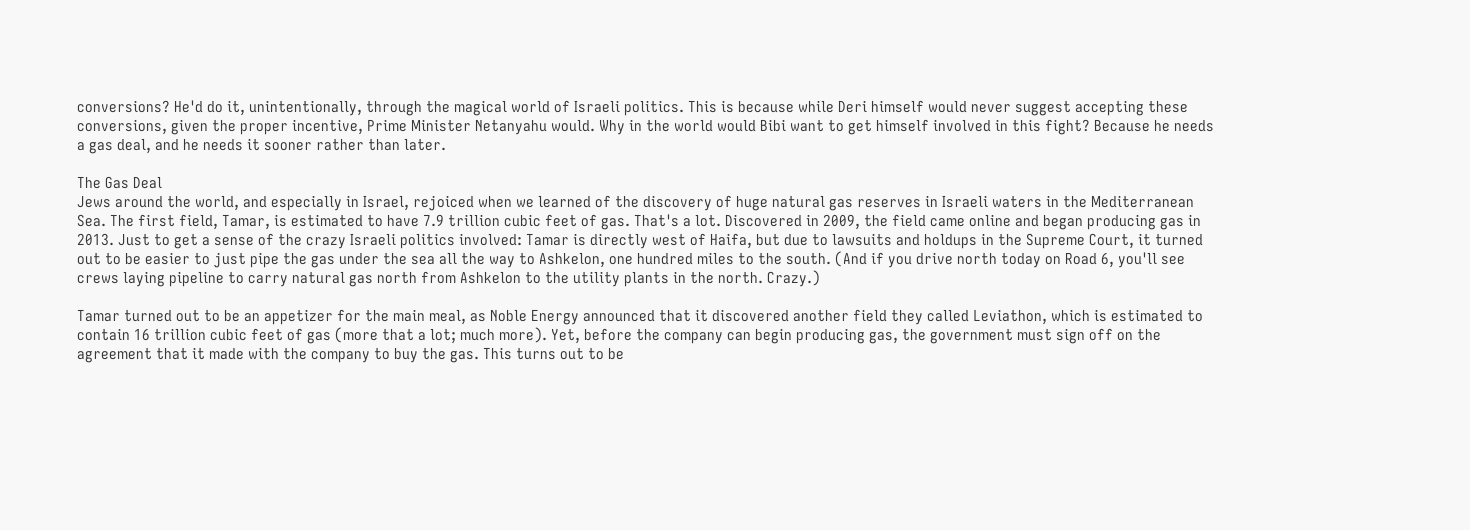conversions? He'd do it, unintentionally, through the magical world of Israeli politics. This is because while Deri himself would never suggest accepting these conversions, given the proper incentive, Prime Minister Netanyahu would. Why in the world would Bibi want to get himself involved in this fight? Because he needs a gas deal, and he needs it sooner rather than later.

The Gas Deal
Jews around the world, and especially in Israel, rejoiced when we learned of the discovery of huge natural gas reserves in Israeli waters in the Mediterranean Sea. The first field, Tamar, is estimated to have 7.9 trillion cubic feet of gas. That's a lot. Discovered in 2009, the field came online and began producing gas in 2013. Just to get a sense of the crazy Israeli politics involved: Tamar is directly west of Haifa, but due to lawsuits and holdups in the Supreme Court, it turned out to be easier to just pipe the gas under the sea all the way to Ashkelon, one hundred miles to the south. (And if you drive north today on Road 6, you'll see crews laying pipeline to carry natural gas north from Ashkelon to the utility plants in the north. Crazy.)

Tamar turned out to be an appetizer for the main meal, as Noble Energy announced that it discovered another field they called Leviathon, which is estimated to contain 16 trillion cubic feet of gas (more that a lot; much more). Yet, before the company can begin producing gas, the government must sign off on the agreement that it made with the company to buy the gas. This turns out to be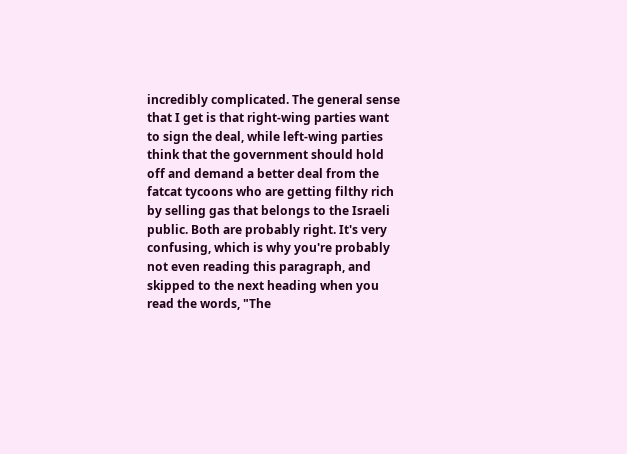incredibly complicated. The general sense that I get is that right-wing parties want to sign the deal, while left-wing parties think that the government should hold off and demand a better deal from the fatcat tycoons who are getting filthy rich by selling gas that belongs to the Israeli public. Both are probably right. It's very confusing, which is why you're probably not even reading this paragraph, and skipped to the next heading when you read the words, "The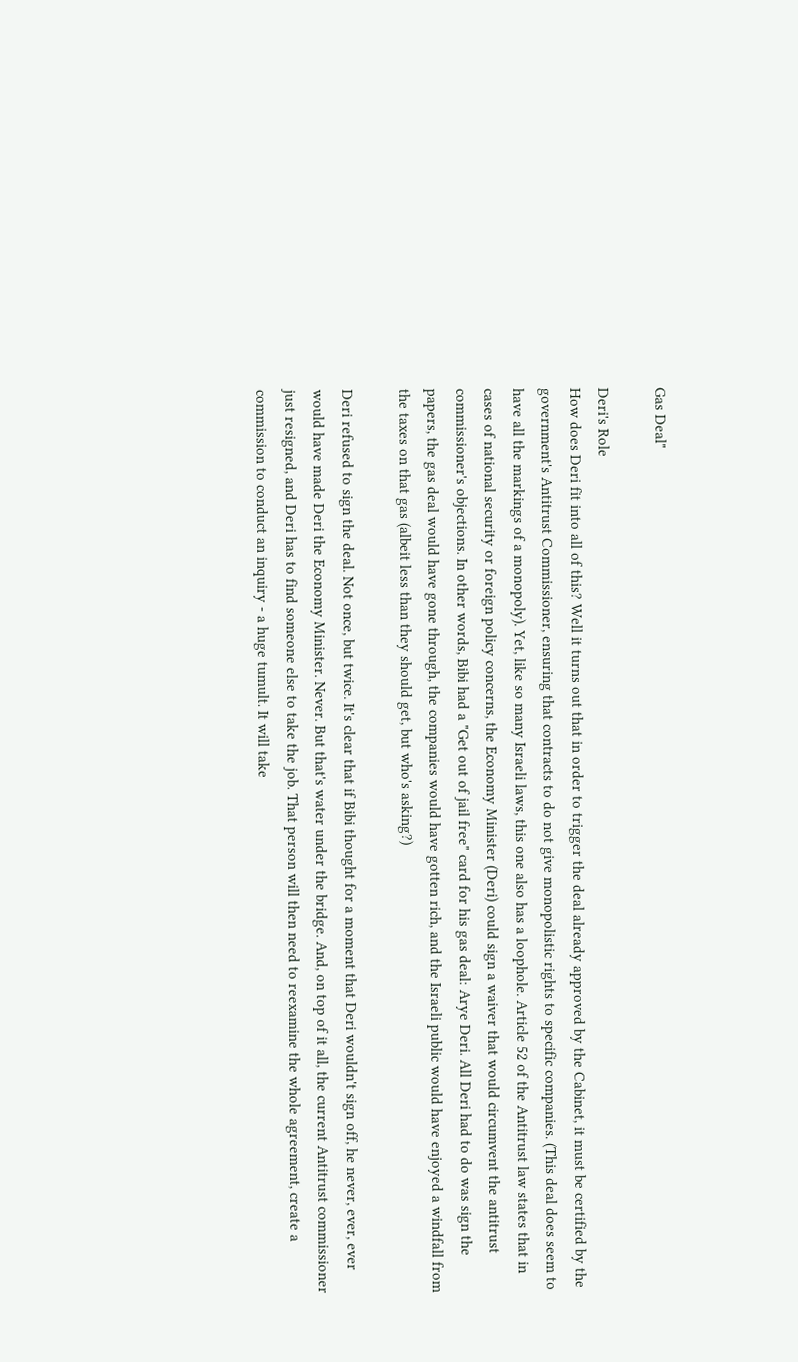Gas Deal"

Deri's Role
How does Deri fit into all of this? Well it turns out that in order to trigger the deal already approved by the Cabinet, it must be certified by the government's Antitrust Commissioner, ensuring that contracts to do not give monopolistic rights to specific companies. (This deal does seem to have all the markings of a monopoly). Yet, like so many Israeli laws, this one also has a loophole. Article 52 of the Antitrust law states that in cases of national security or foreign policy concerns, the Economy Minister (Deri) could sign a waiver that would circumvent the antitrust commissioner's objections. In other words, Bibi had a "Get out of jail free" card for his gas deal: Arye Deri. All Deri had to do was sign the papers, the gas deal would have gone through, the companies would have gotten rich, and the Israeli public would have enjoyed a windfall from the taxes on that gas (albeit less than they should get, but who's asking?)

Deri refused to sign the deal. Not once, but twice. It's clear that if Bibi thought for a moment that Deri wouldn't sign off, he never, ever, ever would have made Deri the Economy Minister. Never. But that's water under the bridge. And, on top of it all, the current Antitrust commissioner just resigned, and Deri has to find someone else to take the job. That person will then need to reexamine the whole agreement, create a commission to conduct an inquiry - a huge tumult. It will take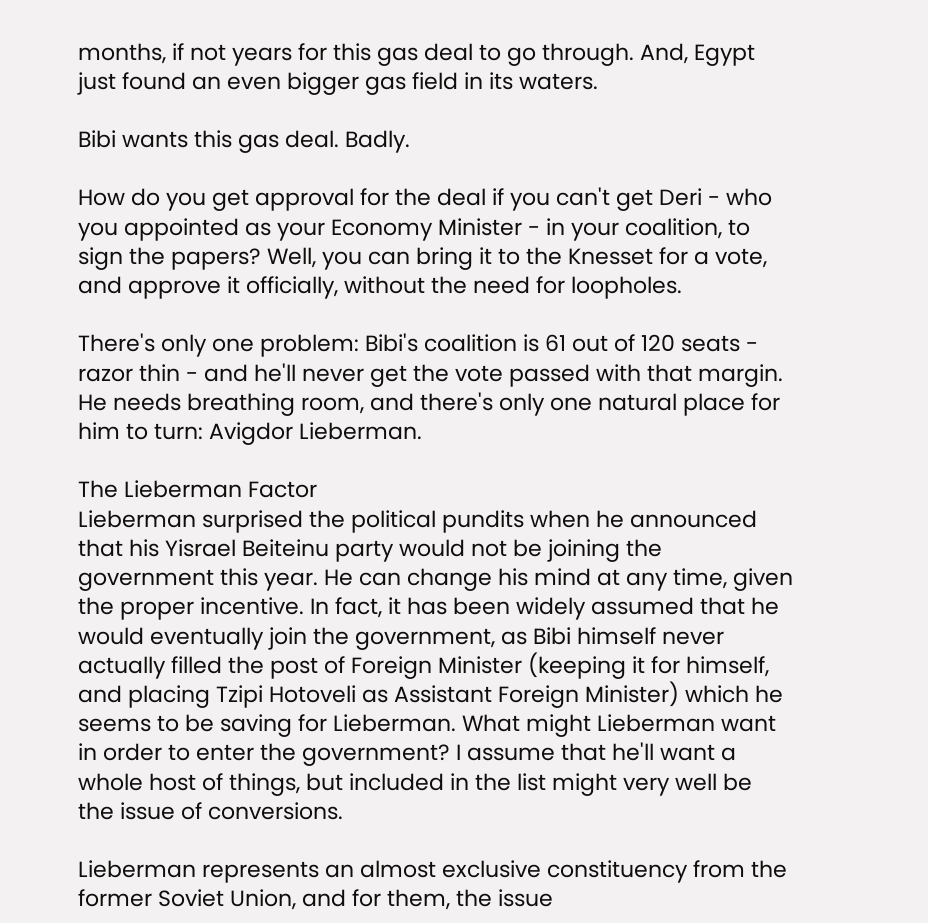months, if not years for this gas deal to go through. And, Egypt just found an even bigger gas field in its waters.

Bibi wants this gas deal. Badly.

How do you get approval for the deal if you can't get Deri - who you appointed as your Economy Minister - in your coalition, to sign the papers? Well, you can bring it to the Knesset for a vote, and approve it officially, without the need for loopholes.

There's only one problem: Bibi's coalition is 61 out of 120 seats - razor thin - and he'll never get the vote passed with that margin. He needs breathing room, and there's only one natural place for him to turn: Avigdor Lieberman.

The Lieberman Factor
Lieberman surprised the political pundits when he announced that his Yisrael Beiteinu party would not be joining the government this year. He can change his mind at any time, given the proper incentive. In fact, it has been widely assumed that he would eventually join the government, as Bibi himself never actually filled the post of Foreign Minister (keeping it for himself, and placing Tzipi Hotoveli as Assistant Foreign Minister) which he seems to be saving for Lieberman. What might Lieberman want in order to enter the government? I assume that he'll want a whole host of things, but included in the list might very well be the issue of conversions.

Lieberman represents an almost exclusive constituency from the former Soviet Union, and for them, the issue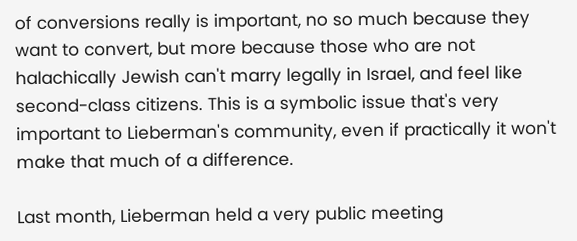of conversions really is important, no so much because they want to convert, but more because those who are not halachically Jewish can't marry legally in Israel, and feel like second-class citizens. This is a symbolic issue that's very important to Lieberman's community, even if practically it won't make that much of a difference.

Last month, Lieberman held a very public meeting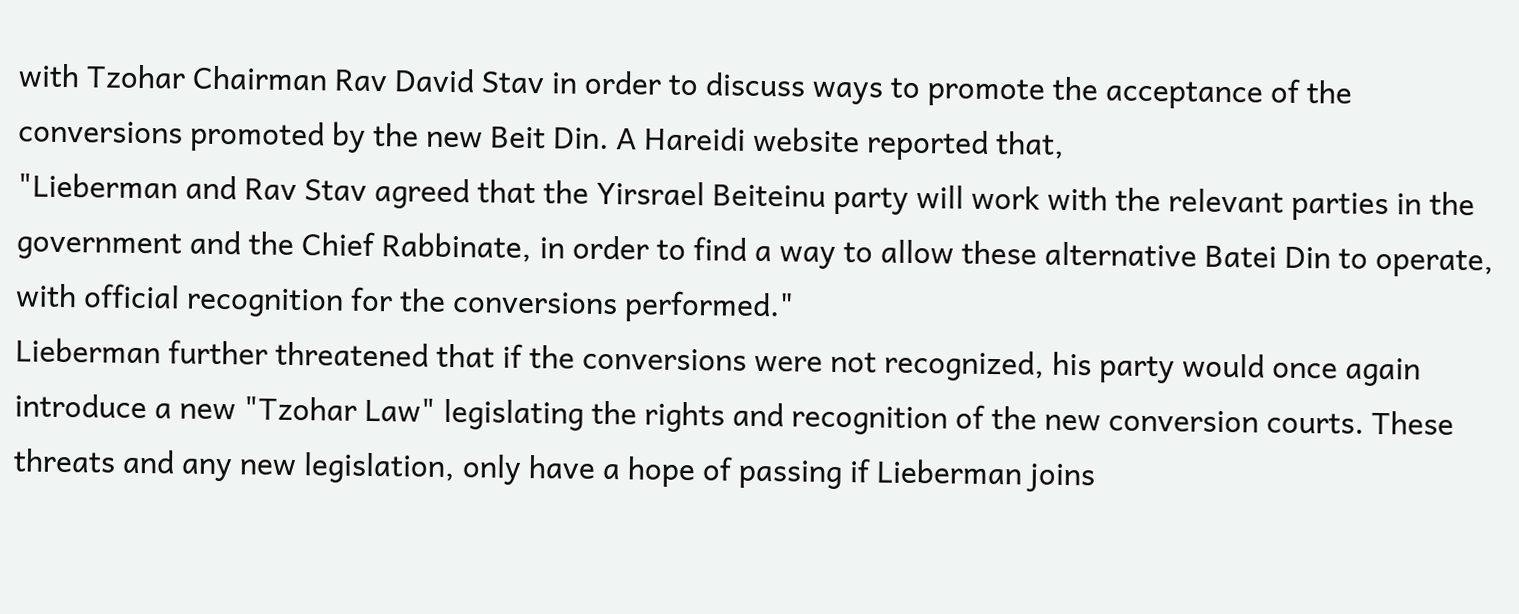with Tzohar Chairman Rav David Stav in order to discuss ways to promote the acceptance of the conversions promoted by the new Beit Din. A Hareidi website reported that,
"Lieberman and Rav Stav agreed that the Yirsrael Beiteinu party will work with the relevant parties in the government and the Chief Rabbinate, in order to find a way to allow these alternative Batei Din to operate, with official recognition for the conversions performed."
Lieberman further threatened that if the conversions were not recognized, his party would once again introduce a new "Tzohar Law" legislating the rights and recognition of the new conversion courts. These threats and any new legislation, only have a hope of passing if Lieberman joins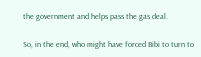the government and helps pass the gas deal.

So, in the end, who might have forced Bibi to turn to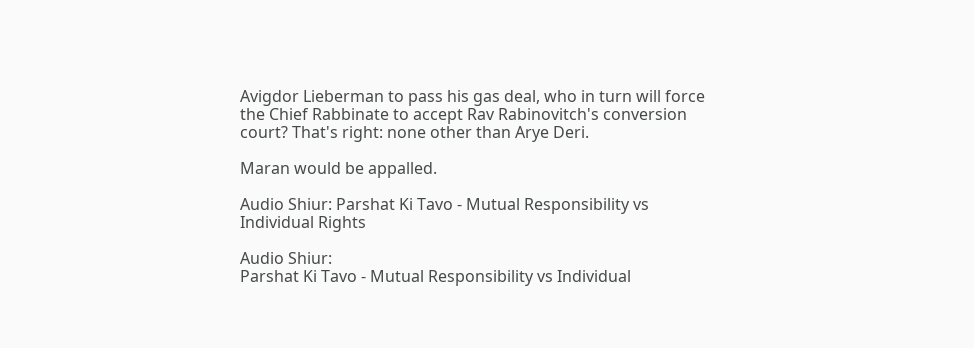Avigdor Lieberman to pass his gas deal, who in turn will force the Chief Rabbinate to accept Rav Rabinovitch's conversion court? That's right: none other than Arye Deri.

Maran would be appalled.

Audio Shiur: Parshat Ki Tavo - Mutual Responsibility vs Individual Rights

Audio Shiur:
Parshat Ki Tavo - Mutual Responsibility vs Individual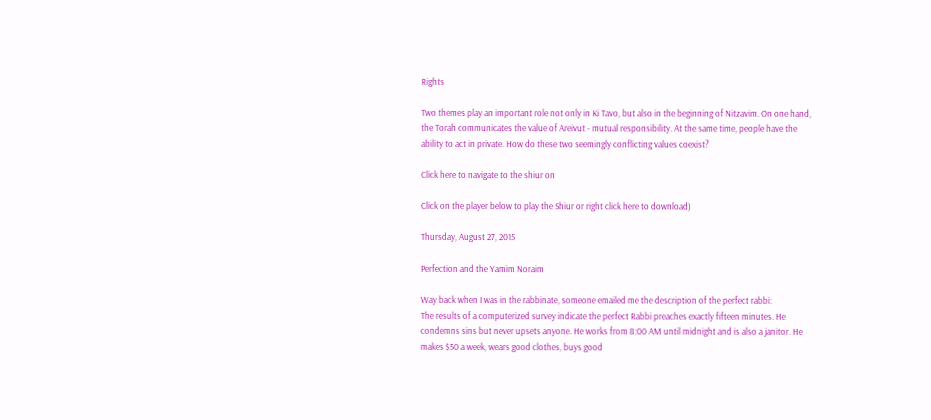Rights

Two themes play an important role not only in Ki Tavo, but also in the beginning of Nitzavim. On one hand, the Torah communicates the value of Areivut - mutual responsibility. At the same time, people have the ability to act in private. How do these two seemingly conflicting values coexist?

Click here to navigate to the shiur on

Click on the player below to play the Shiur or right click here to download)

Thursday, August 27, 2015

Perfection and the Yamim Noraim

Way back when I was in the rabbinate, someone emailed me the description of the perfect rabbi:
The results of a computerized survey indicate the perfect Rabbi preaches exactly fifteen minutes. He condemns sins but never upsets anyone. He works from 8:00 AM until midnight and is also a janitor. He makes $50 a week, wears good clothes, buys good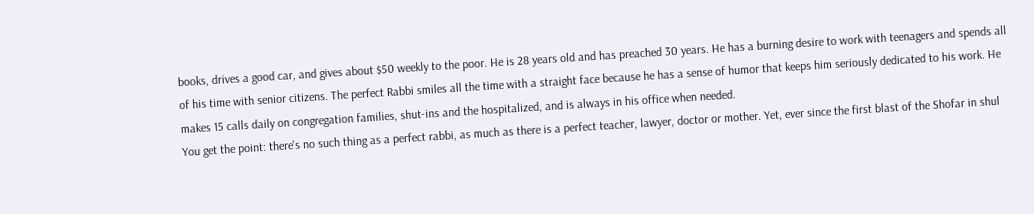books, drives a good car, and gives about $50 weekly to the poor. He is 28 years old and has preached 30 years. He has a burning desire to work with teenagers and spends all of his time with senior citizens. The perfect Rabbi smiles all the time with a straight face because he has a sense of humor that keeps him seriously dedicated to his work. He makes 15 calls daily on congregation families, shut-ins and the hospitalized, and is always in his office when needed.
You get the point: there's no such thing as a perfect rabbi, as much as there is a perfect teacher, lawyer, doctor or mother. Yet, ever since the first blast of the Shofar in shul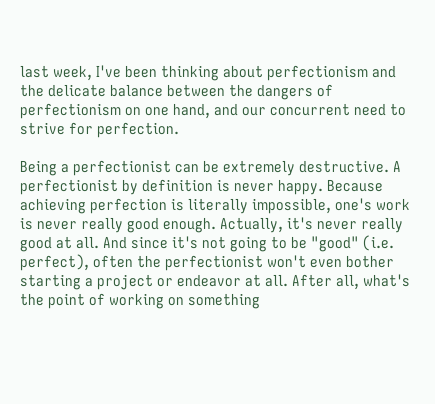last week, I've been thinking about perfectionism and the delicate balance between the dangers of perfectionism on one hand, and our concurrent need to strive for perfection.

Being a perfectionist can be extremely destructive. A perfectionist by definition is never happy. Because achieving perfection is literally impossible, one's work is never really good enough. Actually, it's never really good at all. And since it's not going to be "good" (i.e. perfect), often the perfectionist won't even bother starting a project or endeavor at all. After all, what's the point of working on something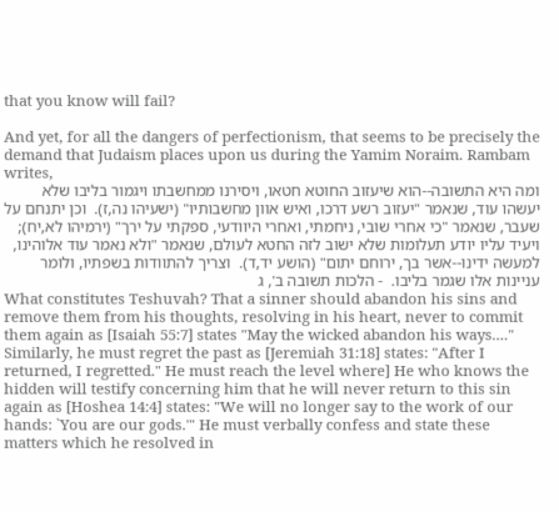that you know will fail?

And yet, for all the dangers of perfectionism, that seems to be precisely the demand that Judaism places upon us during the Yamim Noraim. Rambam writes,
ומה היא התשובה--הוא שיעזוב החוטא חטאו, ויסירנו ממחשבתו ויגמור בליבו שלא יעשהו עוד, שנאמר "יעזוב רשע דרכו, ואיש אוון מחשבותיו" (ישעיהו נה,ז).  וכן יתנחם על שעבר, שנאמר "כי אחרי שובי, ניחמתי, ואחרי היוודעי, ספקתי על ירך" (ירמיהו לא,יח); ויעיד עליו יודע תעלומות שלא ישוב לזה החטא לעולם, שנאמר "ולא נאמר עוד אלוהינו, למעשה ידינו--אשר בך, ירוחם יתום" (הושע יד,ד).  וצריך להתוודות בשפתיו, ולומר עניינות אלו שגמר בליבו.  - הלכות תשובה ב', ג
What constitutes Teshuvah? That a sinner should abandon his sins and remove them from his thoughts, resolving in his heart, never to commit them again as [Isaiah 55:7] states "May the wicked abandon his ways...." Similarly, he must regret the past as [Jeremiah 31:18] states: "After I returned, I regretted." He must reach the level where] He who knows the hidden will testify concerning him that he will never return to this sin again as [Hoshea 14:4] states: "We will no longer say to the work of our hands: `You are our gods.'" He must verbally confess and state these matters which he resolved in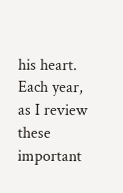his heart.
Each year, as I review these important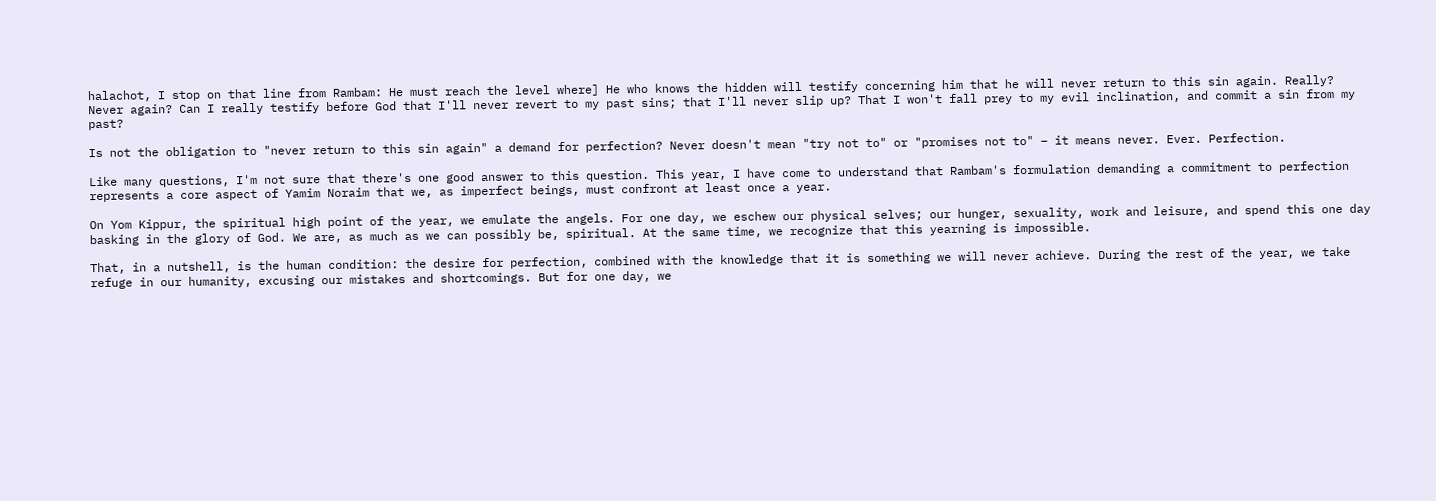halachot, I stop on that line from Rambam: He must reach the level where] He who knows the hidden will testify concerning him that he will never return to this sin again. Really? Never again? Can I really testify before God that I'll never revert to my past sins; that I'll never slip up? That I won't fall prey to my evil inclination, and commit a sin from my past?

Is not the obligation to "never return to this sin again" a demand for perfection? Never doesn't mean "try not to" or "promises not to" – it means never. Ever. Perfection.

Like many questions, I'm not sure that there's one good answer to this question. This year, I have come to understand that Rambam's formulation demanding a commitment to perfection represents a core aspect of Yamim Noraim that we, as imperfect beings, must confront at least once a year.

On Yom Kippur, the spiritual high point of the year, we emulate the angels. For one day, we eschew our physical selves; our hunger, sexuality, work and leisure, and spend this one day basking in the glory of God. We are, as much as we can possibly be, spiritual. At the same time, we recognize that this yearning is impossible.

That, in a nutshell, is the human condition: the desire for perfection, combined with the knowledge that it is something we will never achieve. During the rest of the year, we take refuge in our humanity, excusing our mistakes and shortcomings. But for one day, we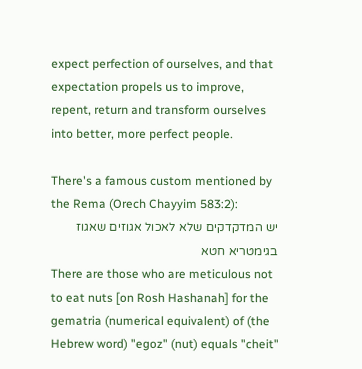expect perfection of ourselves, and that expectation propels us to improve, repent, return and transform ourselves into better, more perfect people.

There's a famous custom mentioned by the Rema (Orech Chayyim 583:2):
יש המדקדקים שלא לאכול אגוזים שאגוז בגימטריא חטא
There are those who are meticulous not to eat nuts [on Rosh Hashanah] for the gematria (numerical equivalent) of (the Hebrew word) "egoz" (nut) equals "cheit"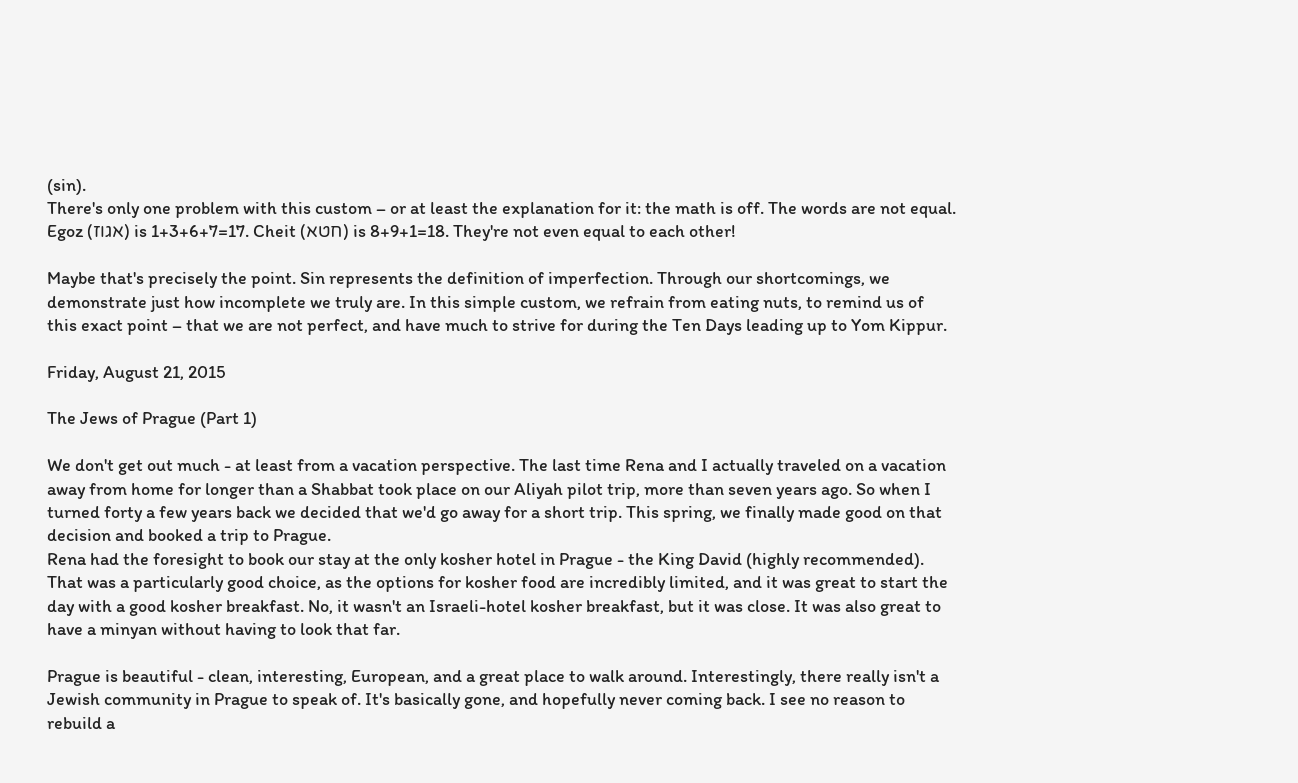(sin).
There's only one problem with this custom – or at least the explanation for it: the math is off. The words are not equal. Egoz (אגוז) is 1+3+6+7=17. Cheit (חטא) is 8+9+1=18. They're not even equal to each other!

Maybe that's precisely the point. Sin represents the definition of imperfection. Through our shortcomings, we demonstrate just how incomplete we truly are. In this simple custom, we refrain from eating nuts, to remind us of this exact point – that we are not perfect, and have much to strive for during the Ten Days leading up to Yom Kippur.

Friday, August 21, 2015

The Jews of Prague (Part 1)

We don't get out much - at least from a vacation perspective. The last time Rena and I actually traveled on a vacation away from home for longer than a Shabbat took place on our Aliyah pilot trip, more than seven years ago. So when I turned forty a few years back we decided that we'd go away for a short trip. This spring, we finally made good on that decision and booked a trip to Prague.
Rena had the foresight to book our stay at the only kosher hotel in Prague - the King David (highly recommended). That was a particularly good choice, as the options for kosher food are incredibly limited, and it was great to start the day with a good kosher breakfast. No, it wasn't an Israeli-hotel kosher breakfast, but it was close. It was also great to have a minyan without having to look that far.

Prague is beautiful - clean, interesting, European, and a great place to walk around. Interestingly, there really isn't a Jewish community in Prague to speak of. It's basically gone, and hopefully never coming back. I see no reason to rebuild a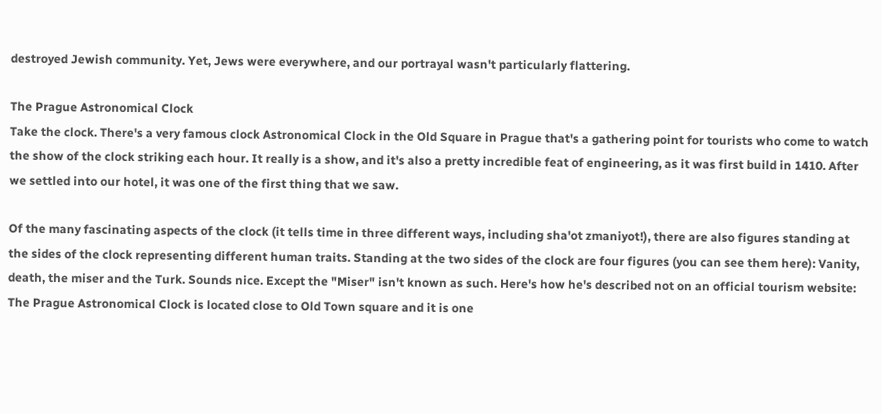destroyed Jewish community. Yet, Jews were everywhere, and our portrayal wasn't particularly flattering.

The Prague Astronomical Clock
Take the clock. There's a very famous clock Astronomical Clock in the Old Square in Prague that's a gathering point for tourists who come to watch the show of the clock striking each hour. It really is a show, and it's also a pretty incredible feat of engineering, as it was first build in 1410. After we settled into our hotel, it was one of the first thing that we saw.

Of the many fascinating aspects of the clock (it tells time in three different ways, including sha'ot zmaniyot!), there are also figures standing at the sides of the clock representing different human traits. Standing at the two sides of the clock are four figures (you can see them here): Vanity, death, the miser and the Turk. Sounds nice. Except the "Miser" isn't known as such. Here's how he's described not on an official tourism website:
The Prague Astronomical Clock is located close to Old Town square and it is one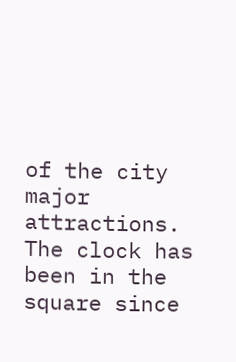of the city major attractions. The clock has been in the square since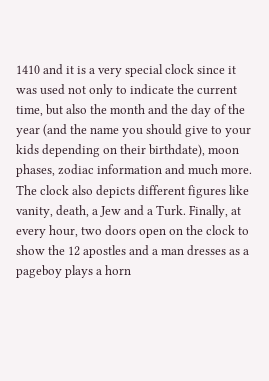1410 and it is a very special clock since it was used not only to indicate the current time, but also the month and the day of the year (and the name you should give to your kids depending on their birthdate), moon phases, zodiac information and much more. The clock also depicts different figures like vanity, death, a Jew and a Turk. Finally, at every hour, two doors open on the clock to show the 12 apostles and a man dresses as a pageboy plays a horn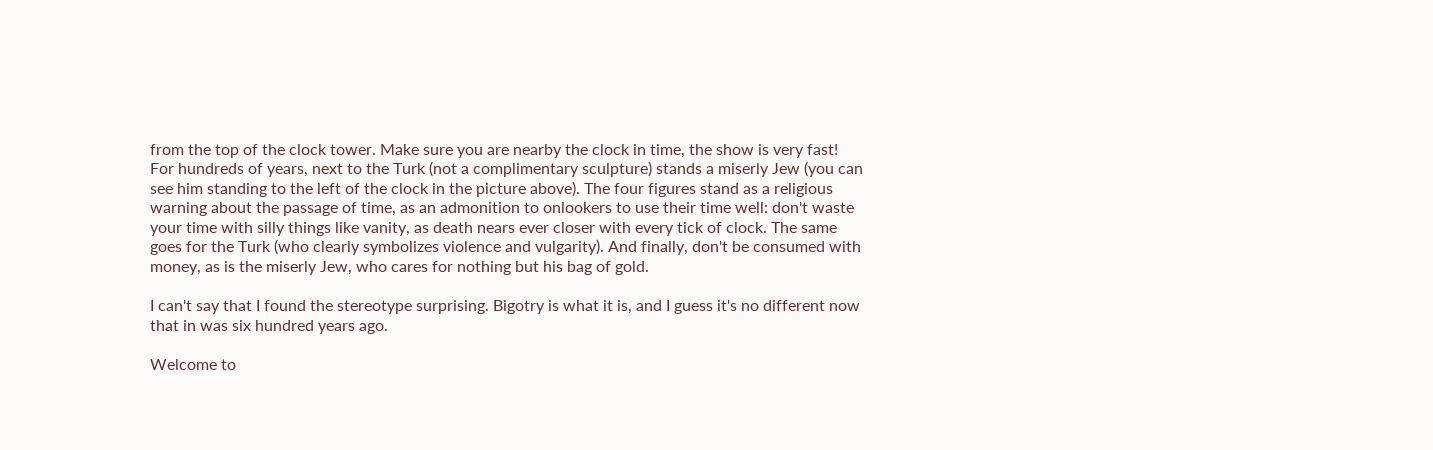from the top of the clock tower. Make sure you are nearby the clock in time, the show is very fast!
For hundreds of years, next to the Turk (not a complimentary sculpture) stands a miserly Jew (you can see him standing to the left of the clock in the picture above). The four figures stand as a religious warning about the passage of time, as an admonition to onlookers to use their time well: don't waste your time with silly things like vanity, as death nears ever closer with every tick of clock. The same goes for the Turk (who clearly symbolizes violence and vulgarity). And finally, don't be consumed with money, as is the miserly Jew, who cares for nothing but his bag of gold.

I can't say that I found the stereotype surprising. Bigotry is what it is, and I guess it's no different now that in was six hundred years ago.

Welcome to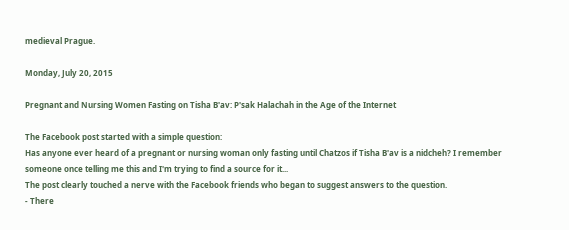medieval Prague.

Monday, July 20, 2015

Pregnant and Nursing Women Fasting on Tisha B'av: P'sak Halachah in the Age of the Internet

The Facebook post started with a simple question:
Has anyone ever heard of a pregnant or nursing woman only fasting until Chatzos if Tisha B'av is a nidcheh? I remember someone once telling me this and I'm trying to find a source for it...
The post clearly touched a nerve with the Facebook friends who began to suggest answers to the question.
- There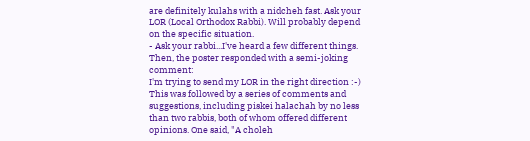are definitely kulahs with a nidcheh fast. Ask your LOR (Local Orthodox Rabbi). Will probably depend on the specific situation.
- Ask your rabbi...I've heard a few different things.
Then, the poster responded with a semi-joking comment:
I'm trying to send my LOR in the right direction :-)
This was followed by a series of comments and suggestions, including piskei halachah by no less than two rabbis, both of whom offered different opinions. One said, "A choleh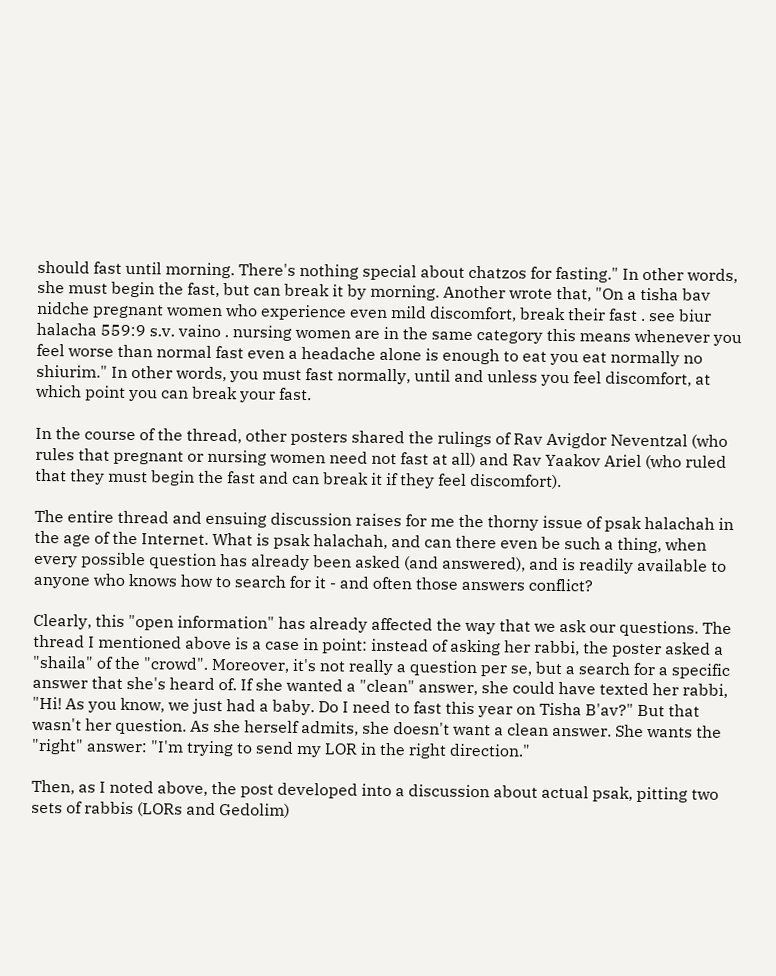should fast until morning. There's nothing special about chatzos for fasting." In other words, she must begin the fast, but can break it by morning. Another wrote that, "On a tisha bav nidche pregnant women who experience even mild discomfort, break their fast . see biur halacha 559:9 s.v. vaino . nursing women are in the same category this means whenever you feel worse than normal fast even a headache alone is enough to eat you eat normally no shiurim." In other words, you must fast normally, until and unless you feel discomfort, at which point you can break your fast.

In the course of the thread, other posters shared the rulings of Rav Avigdor Neventzal (who rules that pregnant or nursing women need not fast at all) and Rav Yaakov Ariel (who ruled that they must begin the fast and can break it if they feel discomfort).

The entire thread and ensuing discussion raises for me the thorny issue of psak halachah in the age of the Internet. What is psak halachah, and can there even be such a thing, when every possible question has already been asked (and answered), and is readily available to anyone who knows how to search for it - and often those answers conflict?

Clearly, this "open information" has already affected the way that we ask our questions. The thread I mentioned above is a case in point: instead of asking her rabbi, the poster asked a "shaila" of the "crowd". Moreover, it's not really a question per se, but a search for a specific answer that she's heard of. If she wanted a "clean" answer, she could have texted her rabbi, "Hi! As you know, we just had a baby. Do I need to fast this year on Tisha B'av?" But that wasn't her question. As she herself admits, she doesn't want a clean answer. She wants the "right" answer: "I'm trying to send my LOR in the right direction."

Then, as I noted above, the post developed into a discussion about actual psak, pitting two sets of rabbis (LORs and Gedolim)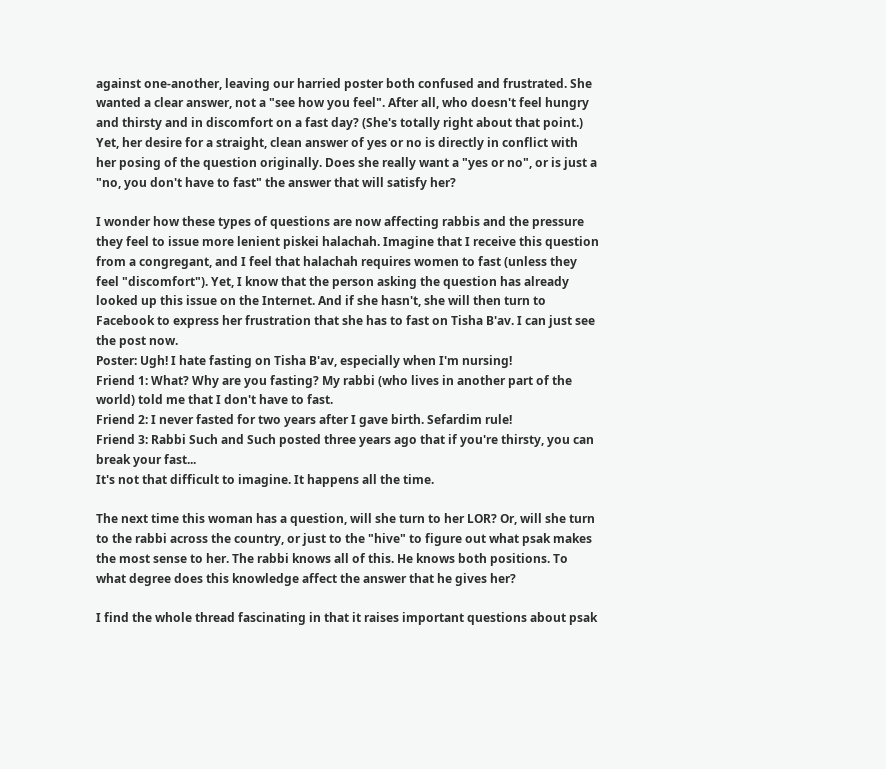against one-another, leaving our harried poster both confused and frustrated. She wanted a clear answer, not a "see how you feel". After all, who doesn't feel hungry and thirsty and in discomfort on a fast day? (She's totally right about that point.) Yet, her desire for a straight, clean answer of yes or no is directly in conflict with her posing of the question originally. Does she really want a "yes or no", or is just a "no, you don't have to fast" the answer that will satisfy her?

I wonder how these types of questions are now affecting rabbis and the pressure they feel to issue more lenient piskei halachah. Imagine that I receive this question from a congregant, and I feel that halachah requires women to fast (unless they feel "discomfort"). Yet, I know that the person asking the question has already looked up this issue on the Internet. And if she hasn't, she will then turn to Facebook to express her frustration that she has to fast on Tisha B'av. I can just see the post now.
Poster: Ugh! I hate fasting on Tisha B'av, especially when I'm nursing!
Friend 1: What? Why are you fasting? My rabbi (who lives in another part of the world) told me that I don't have to fast.
Friend 2: I never fasted for two years after I gave birth. Sefardim rule!
Friend 3: Rabbi Such and Such posted three years ago that if you're thirsty, you can break your fast...
It's not that difficult to imagine. It happens all the time.

The next time this woman has a question, will she turn to her LOR? Or, will she turn to the rabbi across the country, or just to the "hive" to figure out what psak makes the most sense to her. The rabbi knows all of this. He knows both positions. To what degree does this knowledge affect the answer that he gives her?

I find the whole thread fascinating in that it raises important questions about psak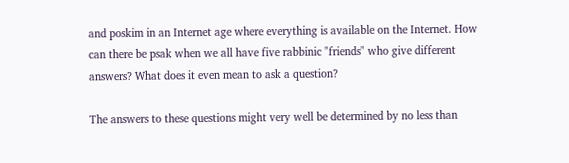and poskim in an Internet age where everything is available on the Internet. How can there be psak when we all have five rabbinic "friends" who give different answers? What does it even mean to ask a question?

The answers to these questions might very well be determined by no less than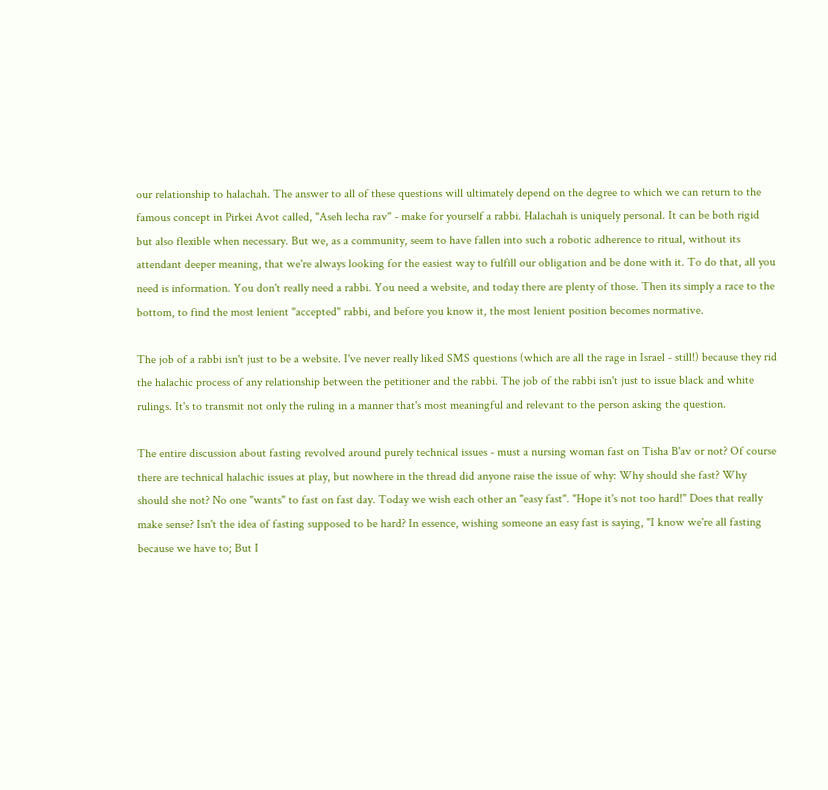our relationship to halachah. The answer to all of these questions will ultimately depend on the degree to which we can return to the famous concept in Pirkei Avot called, "Aseh lecha rav" - make for yourself a rabbi. Halachah is uniquely personal. It can be both rigid but also flexible when necessary. But we, as a community, seem to have fallen into such a robotic adherence to ritual, without its attendant deeper meaning, that we're always looking for the easiest way to fulfill our obligation and be done with it. To do that, all you need is information. You don't really need a rabbi. You need a website, and today there are plenty of those. Then its simply a race to the bottom, to find the most lenient "accepted" rabbi, and before you know it, the most lenient position becomes normative.

The job of a rabbi isn't just to be a website. I've never really liked SMS questions (which are all the rage in Israel - still!) because they rid the halachic process of any relationship between the petitioner and the rabbi. The job of the rabbi isn't just to issue black and white rulings. It's to transmit not only the ruling in a manner that's most meaningful and relevant to the person asking the question.

The entire discussion about fasting revolved around purely technical issues - must a nursing woman fast on Tisha B'av or not? Of course there are technical halachic issues at play, but nowhere in the thread did anyone raise the issue of why: Why should she fast? Why should she not? No one "wants" to fast on fast day. Today we wish each other an "easy fast". "Hope it's not too hard!" Does that really make sense? Isn't the idea of fasting supposed to be hard? In essence, wishing someone an easy fast is saying, "I know we're all fasting because we have to; But I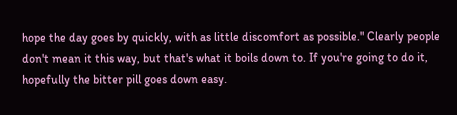hope the day goes by quickly, with as little discomfort as possible." Clearly people don't mean it this way, but that's what it boils down to. If you're going to do it, hopefully the bitter pill goes down easy.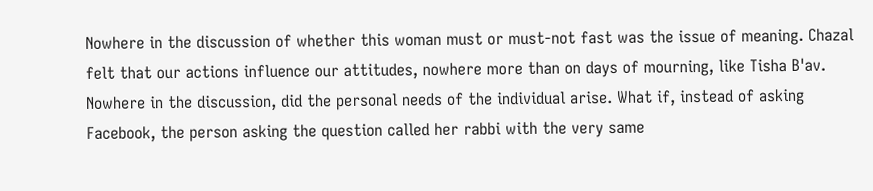Nowhere in the discussion of whether this woman must or must-not fast was the issue of meaning. Chazal felt that our actions influence our attitudes, nowhere more than on days of mourning, like Tisha B'av. Nowhere in the discussion, did the personal needs of the individual arise. What if, instead of asking Facebook, the person asking the question called her rabbi with the very same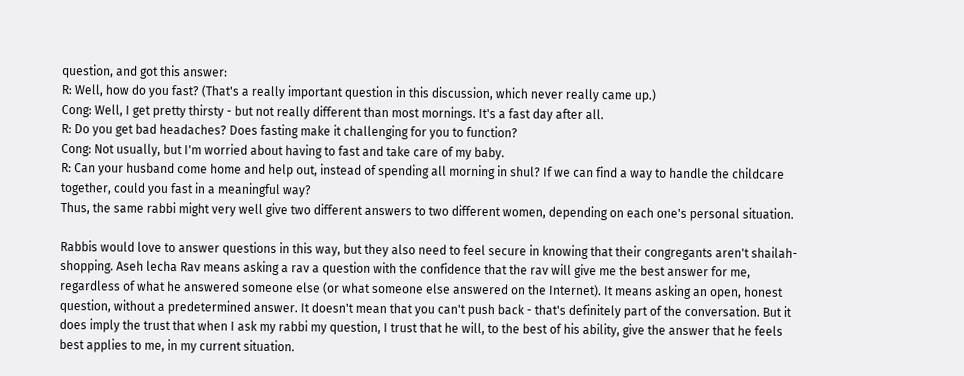question, and got this answer:
R: Well, how do you fast? (That's a really important question in this discussion, which never really came up.)
Cong: Well, I get pretty thirsty - but not really different than most mornings. It's a fast day after all.
R: Do you get bad headaches? Does fasting make it challenging for you to function?
Cong: Not usually, but I'm worried about having to fast and take care of my baby.
R: Can your husband come home and help out, instead of spending all morning in shul? If we can find a way to handle the childcare together, could you fast in a meaningful way?
Thus, the same rabbi might very well give two different answers to two different women, depending on each one's personal situation.

Rabbis would love to answer questions in this way, but they also need to feel secure in knowing that their congregants aren't shailah-shopping. Aseh lecha Rav means asking a rav a question with the confidence that the rav will give me the best answer for me, regardless of what he answered someone else (or what someone else answered on the Internet). It means asking an open, honest question, without a predetermined answer. It doesn't mean that you can't push back - that's definitely part of the conversation. But it does imply the trust that when I ask my rabbi my question, I trust that he will, to the best of his ability, give the answer that he feels best applies to me, in my current situation.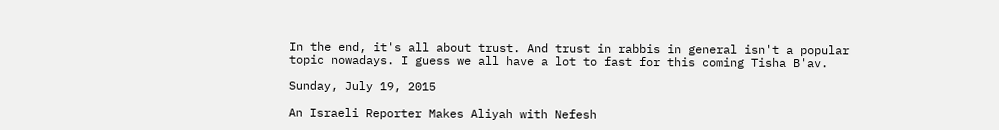In the end, it's all about trust. And trust in rabbis in general isn't a popular topic nowadays. I guess we all have a lot to fast for this coming Tisha B'av.

Sunday, July 19, 2015

An Israeli Reporter Makes Aliyah with Nefesh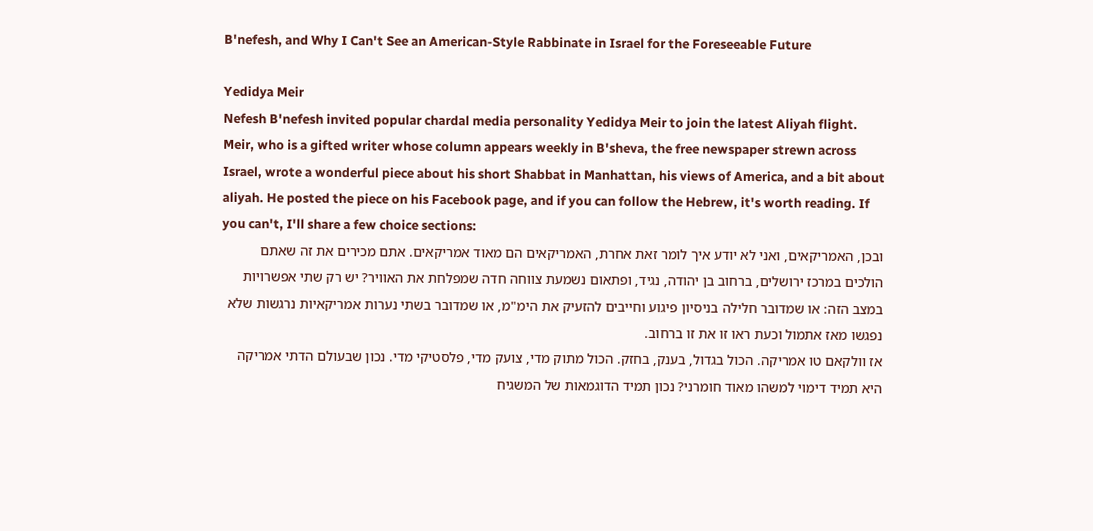B'nefesh, and Why I Can't See an American-Style Rabbinate in Israel for the Foreseeable Future

Yedidya Meir
Nefesh B'nefesh invited popular chardal media personality Yedidya Meir to join the latest Aliyah flight. Meir, who is a gifted writer whose column appears weekly in B'sheva, the free newspaper strewn across Israel, wrote a wonderful piece about his short Shabbat in Manhattan, his views of America, and a bit about aliyah. He posted the piece on his Facebook page, and if you can follow the Hebrew, it's worth reading. If you can't, I'll share a few choice sections:
ובכן, האמריקאים, ואני לא יודע איך לומר זאת אחרת, האמריקאים הם מאוד אמריקאים. אתם מכירים את זה שאתם הולכים במרכז ירושלים, ברחוב בן יהודה, נגיד, ופתאום נשמעת צווחה חדה שמפלחת את האוויר? יש רק שתי אפשרויות במצב הזה: או שמדובר חלילה בניסיון פיגוע וחייבים להזעיק את הימ"מ, או שמדובר בשתי נערות אמריקאיות נרגשות שלא נפגשו מאז אתמול וכעת ראו זו את זו ברחוב.
אז וולקאם טו אמריקה. הכול בגדול, בענק, בחזק. הכול מתוק מדי, צועק מדי, פלסטיקי מדי. נכון שבעולם הדתי אמריקה היא תמיד דימוי למשהו מאוד חומרני? נכון תמיד הדוגמאות של המשגיח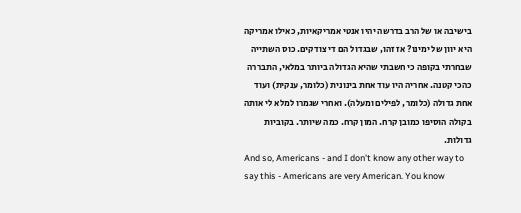בישיבה או של הרב בדרשה יהיו אנטי אמריקאיות, כאילו אמריקה היא יוון של ימינו? אז זהו, שבגדול הם די צודקים. כוס השתייה שבחרתי בקופה כי חשבתי שהיא הגדולה ביותר במלאי, התבררה כהכי קטנה. אחריה היו עוד אחת בינונית (כלומר, ענקית) ועוד אחת גדולה (כלומר, לפילים ומעלה). ואחרי שגמרו למלא לי אותה בקולה הוסיפו כמובן קרח. המון קרח. כמה שיותר. בקוביות גדולות.
And so, Americans - and I don't know any other way to say this - Americans are very American. You know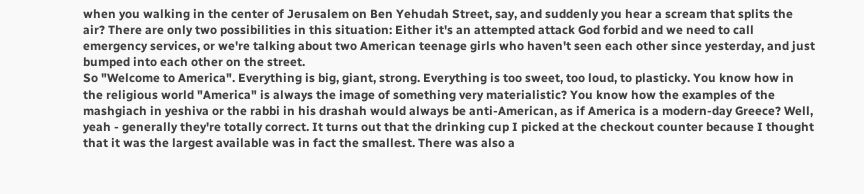when you walking in the center of Jerusalem on Ben Yehudah Street, say, and suddenly you hear a scream that splits the air? There are only two possibilities in this situation: Either it's an attempted attack God forbid and we need to call emergency services, or we're talking about two American teenage girls who haven't seen each other since yesterday, and just bumped into each other on the street.
So "Welcome to America". Everything is big, giant, strong. Everything is too sweet, too loud, to plasticky. You know how in the religious world "America" is always the image of something very materialistic? You know how the examples of the mashgiach in yeshiva or the rabbi in his drashah would always be anti-American, as if America is a modern-day Greece? Well, yeah - generally they're totally correct. It turns out that the drinking cup I picked at the checkout counter because I thought that it was the largest available was in fact the smallest. There was also a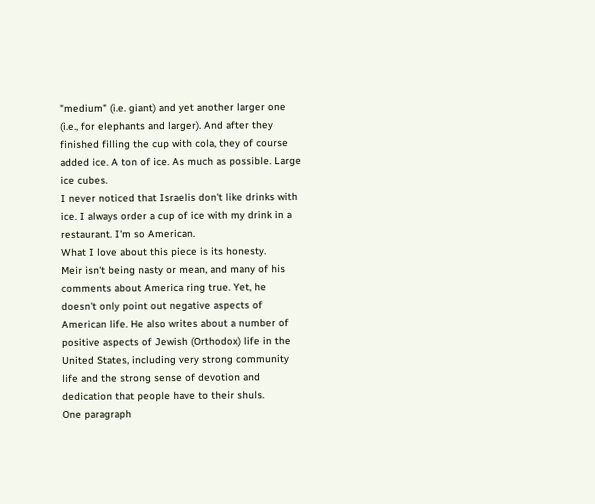"medium" (i.e. giant) and yet another larger one (i.e., for elephants and larger). And after they finished filling the cup with cola, they of course added ice. A ton of ice. As much as possible. Large ice cubes.
I never noticed that Israelis don't like drinks with ice. I always order a cup of ice with my drink in a restaurant. I'm so American.
What I love about this piece is its honesty.
Meir isn't being nasty or mean, and many of his comments about America ring true. Yet, he doesn't only point out negative aspects of American life. He also writes about a number of positive aspects of Jewish (Orthodox) life in the United States, including very strong community life and the strong sense of devotion and dedication that people have to their shuls.
One paragraph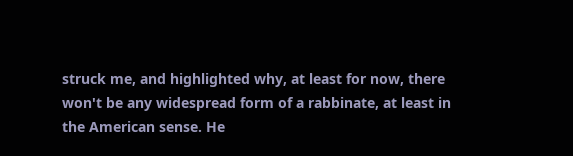struck me, and highlighted why, at least for now, there won't be any widespread form of a rabbinate, at least in the American sense. He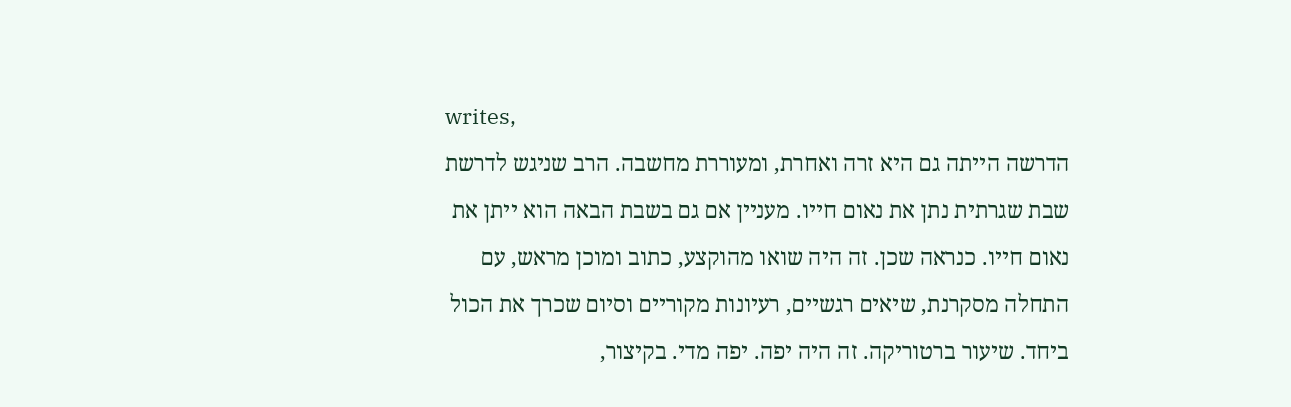writes,
הדרשה הייתה גם היא זרה ואחרת, ומעוררת מחשבה. הרב שניגש לדרשת שבת שגרתית נתן את נאום חייו. מעניין אם גם בשבת הבאה הוא ייתן את נאום חייו. כנראה שכן. זה היה שואו מהוקצע, כתוב ומוכן מראש, עם התחלה מסקרנת, שיאים רגשיים, רעיונות מקוריים וסיום שכרך את הכול ביחד. שיעור ברטוריקה. זה היה יפה. יפה מדי. בקיצור,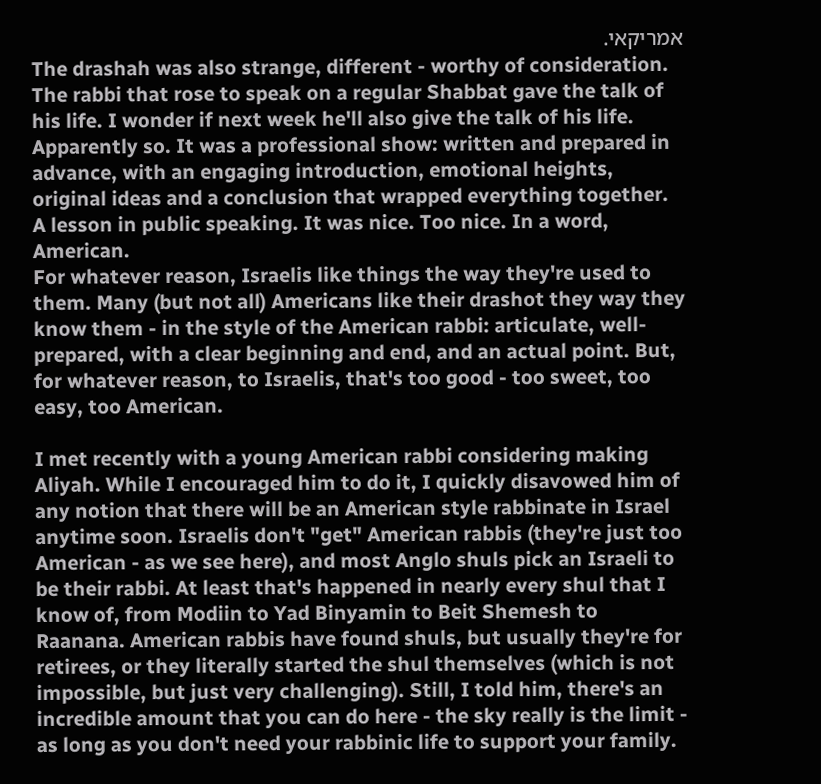אמריקאי.
The drashah was also strange, different - worthy of consideration. The rabbi that rose to speak on a regular Shabbat gave the talk of his life. I wonder if next week he'll also give the talk of his life. Apparently so. It was a professional show: written and prepared in advance, with an engaging introduction, emotional heights, original ideas and a conclusion that wrapped everything together. A lesson in public speaking. It was nice. Too nice. In a word, American.
For whatever reason, Israelis like things the way they're used to them. Many (but not all) Americans like their drashot they way they know them - in the style of the American rabbi: articulate, well-prepared, with a clear beginning and end, and an actual point. But, for whatever reason, to Israelis, that's too good - too sweet, too easy, too American.

I met recently with a young American rabbi considering making Aliyah. While I encouraged him to do it, I quickly disavowed him of any notion that there will be an American style rabbinate in Israel anytime soon. Israelis don't "get" American rabbis (they're just too American - as we see here), and most Anglo shuls pick an Israeli to be their rabbi. At least that's happened in nearly every shul that I know of, from Modiin to Yad Binyamin to Beit Shemesh to Raanana. American rabbis have found shuls, but usually they're for retirees, or they literally started the shul themselves (which is not impossible, but just very challenging). Still, I told him, there's an incredible amount that you can do here - the sky really is the limit - as long as you don't need your rabbinic life to support your family.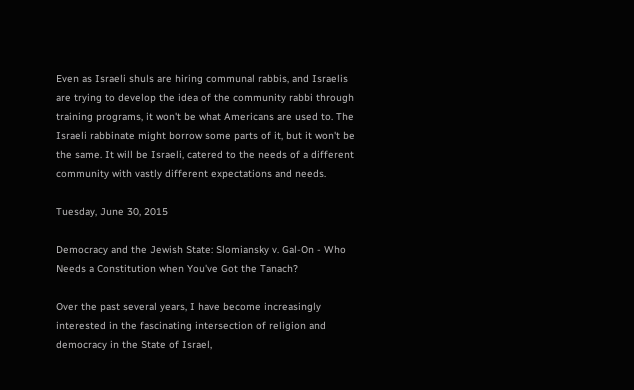Even as Israeli shuls are hiring communal rabbis, and Israelis are trying to develop the idea of the community rabbi through training programs, it won't be what Americans are used to. The Israeli rabbinate might borrow some parts of it, but it won't be the same. It will be Israeli, catered to the needs of a different community with vastly different expectations and needs.

Tuesday, June 30, 2015

Democracy and the Jewish State: Slomiansky v. Gal-On - Who Needs a Constitution when You've Got the Tanach?

Over the past several years, I have become increasingly interested in the fascinating intersection of religion and democracy in the State of Israel,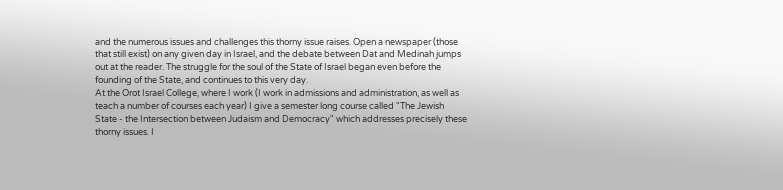and the numerous issues and challenges this thorny issue raises. Open a newspaper (those that still exist) on any given day in Israel, and the debate between Dat and Medinah jumps out at the reader. The struggle for the soul of the State of Israel began even before the founding of the State, and continues to this very day.
At the Orot Israel College, where I work (I work in admissions and administration, as well as teach a number of courses each year) I give a semester long course called "The Jewish State - the Intersection between Judaism and Democracy" which addresses precisely these thorny issues. I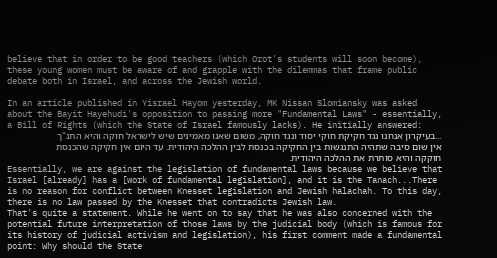believe that in order to be good teachers (which Orot's students will soon become), these young women must be aware of and grapple with the dilemmas that frame public debate both in Israel, and across the Jewish world.

In an article published in Yisrael Hayom yesterday, MK Nissan Slomiansky was asked about the Bayit Hayehudi's opposition to passing more "Fundamental Laws" - essentially, a Bill of Rights (which the State of Israel famously lacks). He initially answered:
...בעיקרון אנחנו נגד חקיקת חוקי יסוד ונגד חוקה, משום שאנו מאמינים שיש לישראל חוקה והיא התנ"ך
אין שום סיבה שתהיה התנגשות בין החקיקה בכנסת לבין ההלכה היהודית. עד היום אין חקיקה שהכנסת חוקקה והיא סותרת את ההלכה היהודית.
Essentially, we are against the legislation of fundamental laws because we believe that Israel [already] has a [work of fundamental legislation], and it is the Tanach...There is no reason for conflict between Knesset legislation and Jewish halachah. To this day, there is no law passed by the Knesset that contradicts Jewish law.
That's quite a statement. While he went on to say that he was also concerned with the potential future interpretation of those laws by the judicial body (which is famous for its history of judicial activism and legislation), his first comment made a fundamental point: Why should the State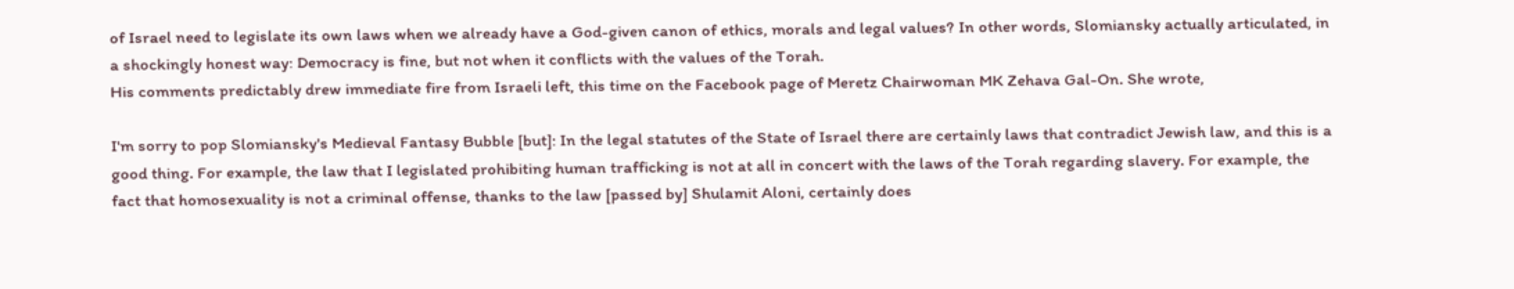of Israel need to legislate its own laws when we already have a God-given canon of ethics, morals and legal values? In other words, Slomiansky actually articulated, in a shockingly honest way: Democracy is fine, but not when it conflicts with the values of the Torah.
His comments predictably drew immediate fire from Israeli left, this time on the Facebook page of Meretz Chairwoman MK Zehava Gal-On. She wrote,

I'm sorry to pop Slomiansky's Medieval Fantasy Bubble [but]: In the legal statutes of the State of Israel there are certainly laws that contradict Jewish law, and this is a good thing. For example, the law that I legislated prohibiting human trafficking is not at all in concert with the laws of the Torah regarding slavery. For example, the fact that homosexuality is not a criminal offense, thanks to the law [passed by] Shulamit Aloni, certainly does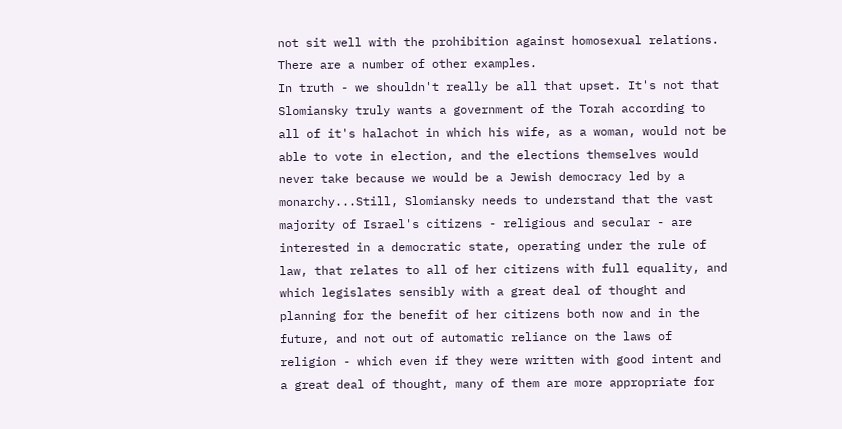not sit well with the prohibition against homosexual relations. There are a number of other examples.
In truth - we shouldn't really be all that upset. It's not that Slomiansky truly wants a government of the Torah according to all of it's halachot in which his wife, as a woman, would not be able to vote in election, and the elections themselves would never take because we would be a Jewish democracy led by a monarchy...Still, Slomiansky needs to understand that the vast majority of Israel's citizens - religious and secular - are interested in a democratic state, operating under the rule of law, that relates to all of her citizens with full equality, and which legislates sensibly with a great deal of thought and planning for the benefit of her citizens both now and in the future, and not out of automatic reliance on the laws of religion - which even if they were written with good intent and a great deal of thought, many of them are more appropriate for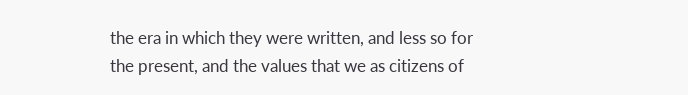the era in which they were written, and less so for the present, and the values that we as citizens of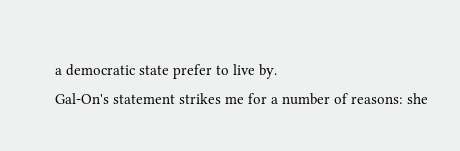a democratic state prefer to live by.
Gal-On's statement strikes me for a number of reasons: she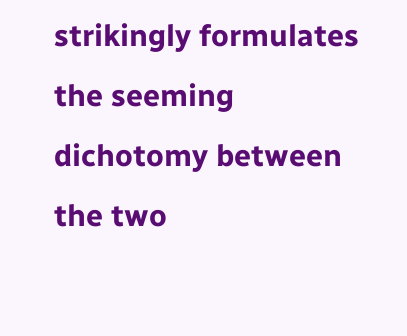strikingly formulates the seeming dichotomy between the two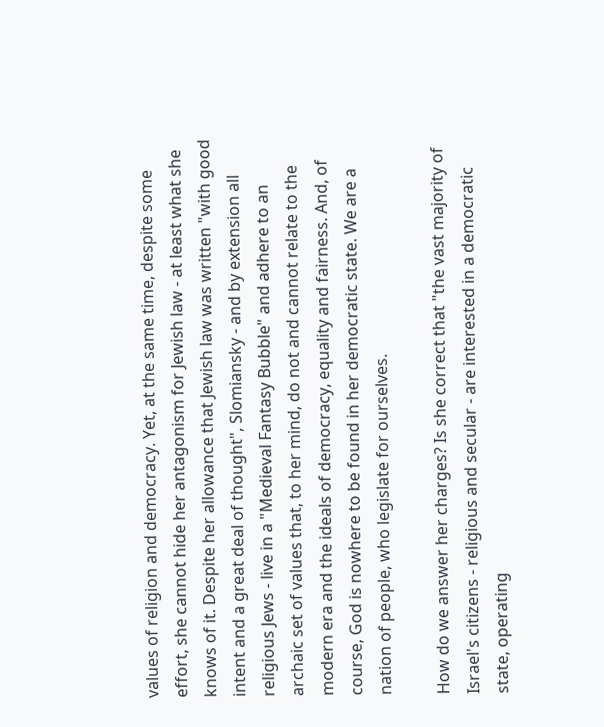values of religion and democracy. Yet, at the same time, despite some effort, she cannot hide her antagonism for Jewish law - at least what she knows of it. Despite her allowance that Jewish law was written "with good intent and a great deal of thought", Slomiansky - and by extension all religious Jews - live in a "Medieval Fantasy Bubble" and adhere to an archaic set of values that, to her mind, do not and cannot relate to the modern era and the ideals of democracy, equality and fairness. And, of course, God is nowhere to be found in her democratic state. We are a nation of people, who legislate for ourselves.

How do we answer her charges? Is she correct that "the vast majority of Israel's citizens - religious and secular - are interested in a democratic state, operating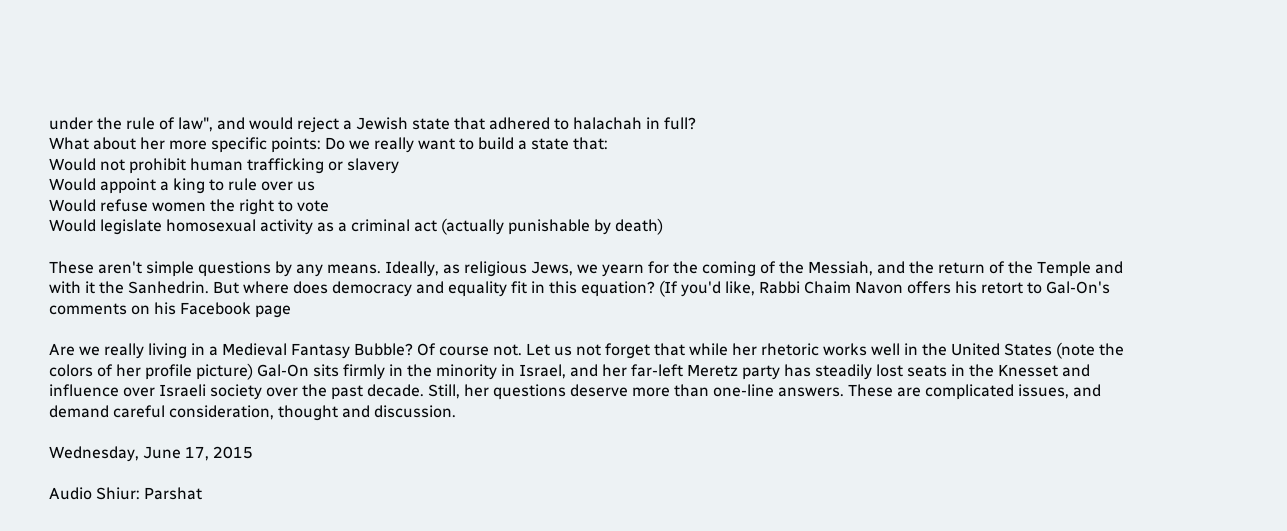under the rule of law", and would reject a Jewish state that adhered to halachah in full?
What about her more specific points: Do we really want to build a state that:
Would not prohibit human trafficking or slavery
Would appoint a king to rule over us
Would refuse women the right to vote
Would legislate homosexual activity as a criminal act (actually punishable by death)

These aren't simple questions by any means. Ideally, as religious Jews, we yearn for the coming of the Messiah, and the return of the Temple and with it the Sanhedrin. But where does democracy and equality fit in this equation? (If you'd like, Rabbi Chaim Navon offers his retort to Gal-On's comments on his Facebook page

Are we really living in a Medieval Fantasy Bubble? Of course not. Let us not forget that while her rhetoric works well in the United States (note the colors of her profile picture) Gal-On sits firmly in the minority in Israel, and her far-left Meretz party has steadily lost seats in the Knesset and influence over Israeli society over the past decade. Still, her questions deserve more than one-line answers. These are complicated issues, and demand careful consideration, thought and discussion.

Wednesday, June 17, 2015

Audio Shiur: Parshat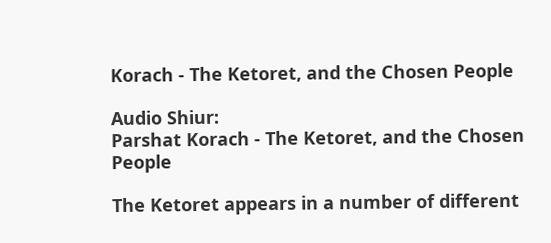Korach - The Ketoret, and the Chosen People

Audio Shiur:
Parshat Korach - The Ketoret, and the Chosen People

The Ketoret appears in a number of different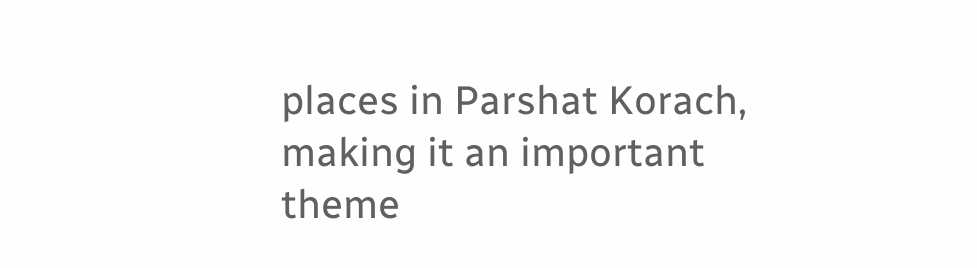places in Parshat Korach, making it an important theme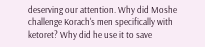deserving our attention. Why did Moshe challenge Korach's men specifically with ketoret? Why did he use it to save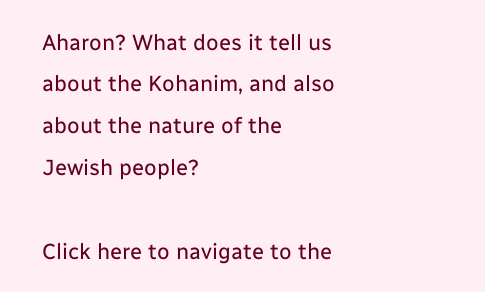Aharon? What does it tell us about the Kohanim, and also about the nature of the Jewish people?

Click here to navigate to the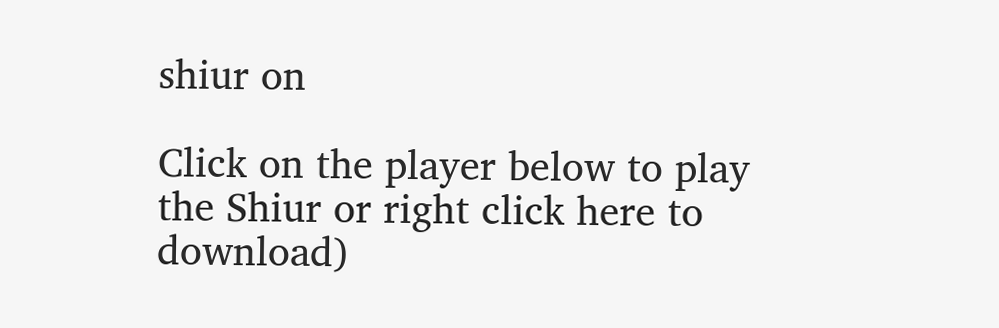shiur on

Click on the player below to play the Shiur or right click here to download)